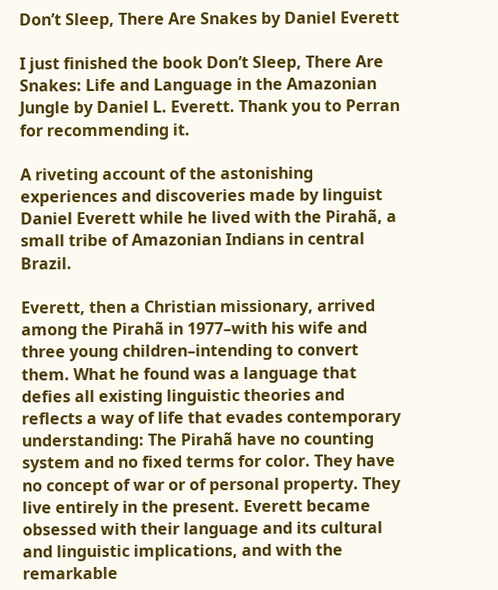Don’t Sleep, There Are Snakes by Daniel Everett

I just finished the book Don’t Sleep, There Are Snakes: Life and Language in the Amazonian Jungle by Daniel L. Everett. Thank you to Perran for recommending it.

A riveting account of the astonishing experiences and discoveries made by linguist Daniel Everett while he lived with the Pirahã, a small tribe of Amazonian Indians in central Brazil.

Everett, then a Christian missionary, arrived among the Pirahã in 1977–with his wife and three young children–intending to convert them. What he found was a language that defies all existing linguistic theories and reflects a way of life that evades contemporary understanding: The Pirahã have no counting system and no fixed terms for color. They have no concept of war or of personal property. They live entirely in the present. Everett became obsessed with their language and its cultural and linguistic implications, and with the remarkable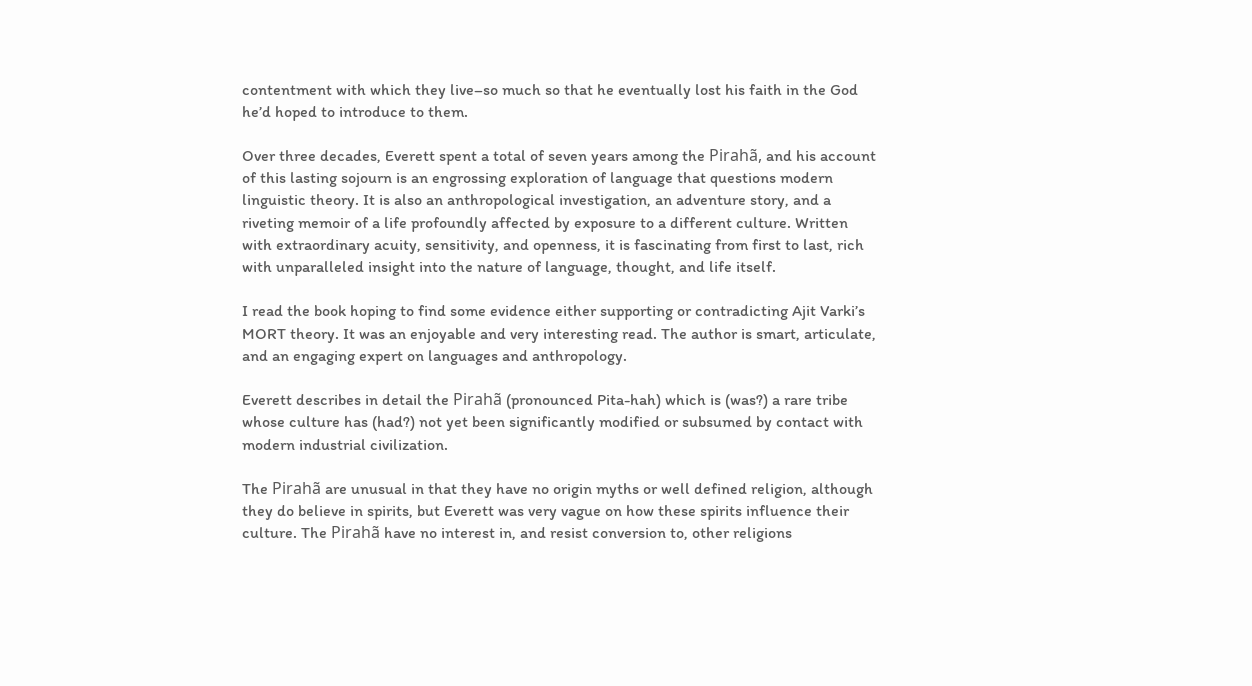contentment with which they live–so much so that he eventually lost his faith in the God he’d hoped to introduce to them.

Over three decades, Everett spent a total of seven years among the Pirahã, and his account of this lasting sojourn is an engrossing exploration of language that questions modern linguistic theory. It is also an anthropological investigation, an adventure story, and a riveting memoir of a life profoundly affected by exposure to a different culture. Written with extraordinary acuity, sensitivity, and openness, it is fascinating from first to last, rich with unparalleled insight into the nature of language, thought, and life itself.

I read the book hoping to find some evidence either supporting or contradicting Ajit Varki’s MORT theory. It was an enjoyable and very interesting read. The author is smart, articulate, and an engaging expert on languages and anthropology.

Everett describes in detail the Pirahã (pronounced Pita-hah) which is (was?) a rare tribe whose culture has (had?) not yet been significantly modified or subsumed by contact with modern industrial civilization.

The Pirahã are unusual in that they have no origin myths or well defined religion, although they do believe in spirits, but Everett was very vague on how these spirits influence their culture. The Pirahã have no interest in, and resist conversion to, other religions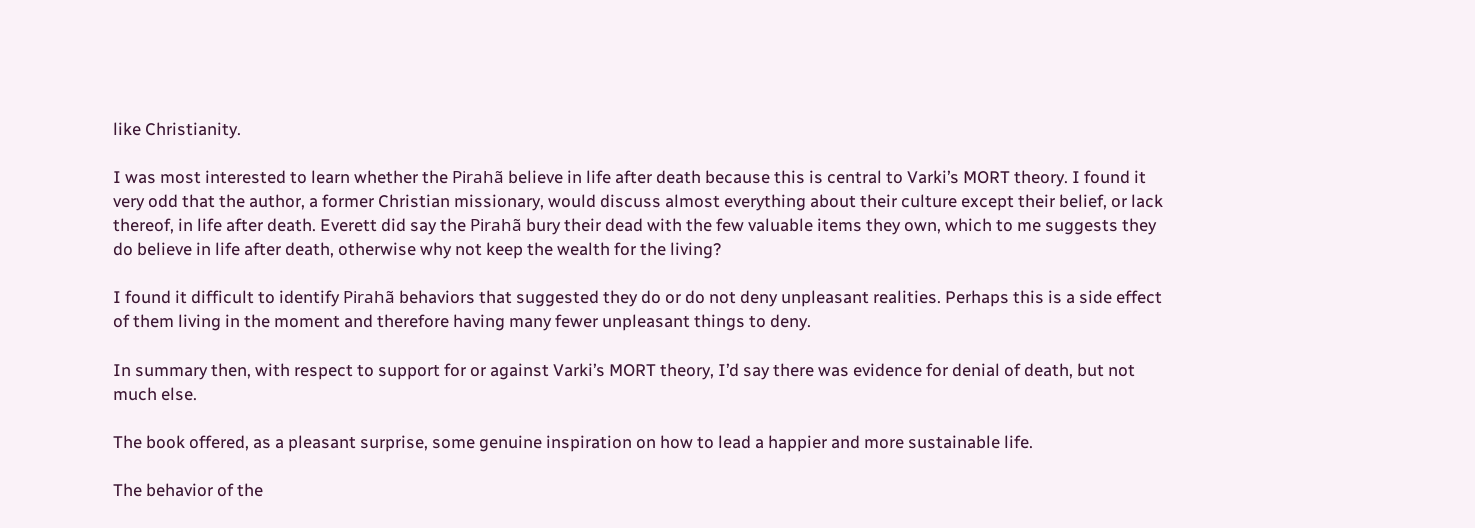like Christianity.

I was most interested to learn whether the Pirahã believe in life after death because this is central to Varki’s MORT theory. I found it very odd that the author, a former Christian missionary, would discuss almost everything about their culture except their belief, or lack thereof, in life after death. Everett did say the Pirahã bury their dead with the few valuable items they own, which to me suggests they do believe in life after death, otherwise why not keep the wealth for the living?

I found it difficult to identify Pirahã behaviors that suggested they do or do not deny unpleasant realities. Perhaps this is a side effect of them living in the moment and therefore having many fewer unpleasant things to deny.

In summary then, with respect to support for or against Varki’s MORT theory, I’d say there was evidence for denial of death, but not much else.

The book offered, as a pleasant surprise, some genuine inspiration on how to lead a happier and more sustainable life.

The behavior of the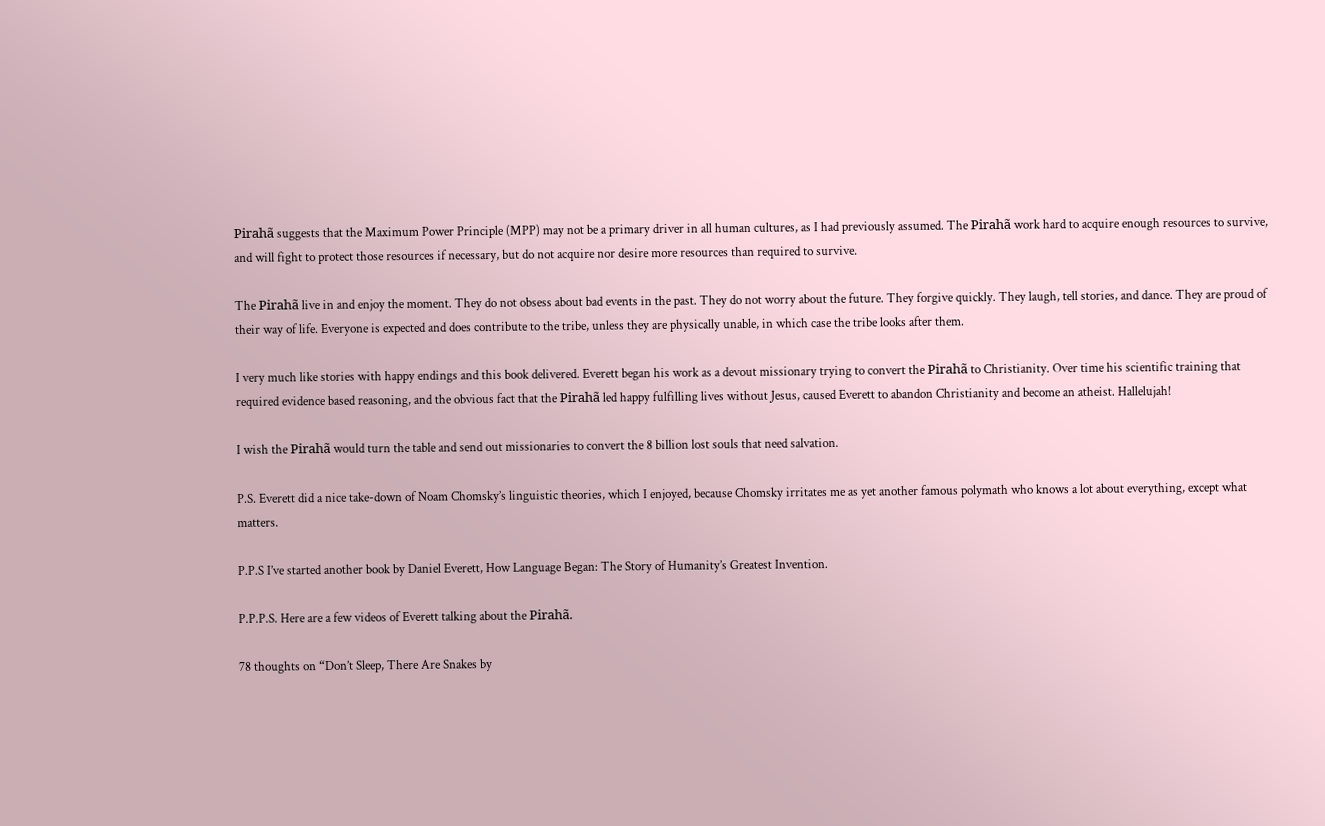Pirahã suggests that the Maximum Power Principle (MPP) may not be a primary driver in all human cultures, as I had previously assumed. The Pirahã work hard to acquire enough resources to survive, and will fight to protect those resources if necessary, but do not acquire nor desire more resources than required to survive.

The Pirahã live in and enjoy the moment. They do not obsess about bad events in the past. They do not worry about the future. They forgive quickly. They laugh, tell stories, and dance. They are proud of their way of life. Everyone is expected and does contribute to the tribe, unless they are physically unable, in which case the tribe looks after them.

I very much like stories with happy endings and this book delivered. Everett began his work as a devout missionary trying to convert the Pirahã to Christianity. Over time his scientific training that required evidence based reasoning, and the obvious fact that the Pirahã led happy fulfilling lives without Jesus, caused Everett to abandon Christianity and become an atheist. Hallelujah!

I wish the Pirahã would turn the table and send out missionaries to convert the 8 billion lost souls that need salvation.

P.S. Everett did a nice take-down of Noam Chomsky’s linguistic theories, which I enjoyed, because Chomsky irritates me as yet another famous polymath who knows a lot about everything, except what matters.

P.P.S I’ve started another book by Daniel Everett, How Language Began: The Story of Humanity’s Greatest Invention.

P.P.P.S. Here are a few videos of Everett talking about the Pirahã.

78 thoughts on “Don’t Sleep, There Are Snakes by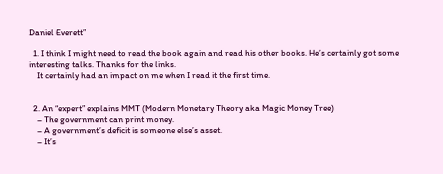Daniel Everett”

  1. I think I might need to read the book again and read his other books. He’s certainly got some interesting talks. Thanks for the links.
    It certainly had an impact on me when I read it the first time.


  2. An “expert” explains MMT (Modern Monetary Theory aka Magic Money Tree)
    – The government can print money.
    – A government’s deficit is someone else’s asset.
    – It’s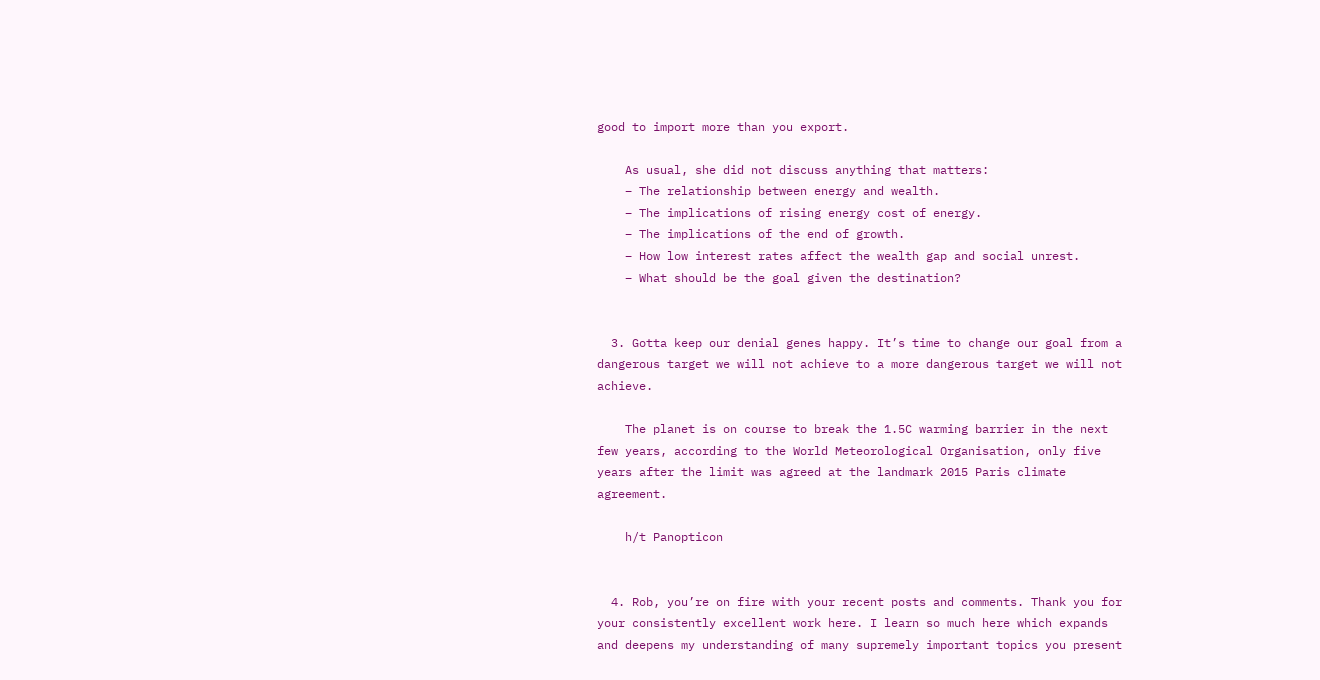good to import more than you export.

    As usual, she did not discuss anything that matters:
    – The relationship between energy and wealth.
    – The implications of rising energy cost of energy.
    – The implications of the end of growth.
    – How low interest rates affect the wealth gap and social unrest.
    – What should be the goal given the destination?


  3. Gotta keep our denial genes happy. It’s time to change our goal from a dangerous target we will not achieve to a more dangerous target we will not achieve.

    The planet is on course to break the 1.5C warming barrier in the next few years, according to the World Meteorological Organisation, only five years after the limit was agreed at the landmark 2015 Paris climate agreement.

    h/t Panopticon


  4. Rob, you’re on fire with your recent posts and comments. Thank you for your consistently excellent work here. I learn so much here which expands and deepens my understanding of many supremely important topics you present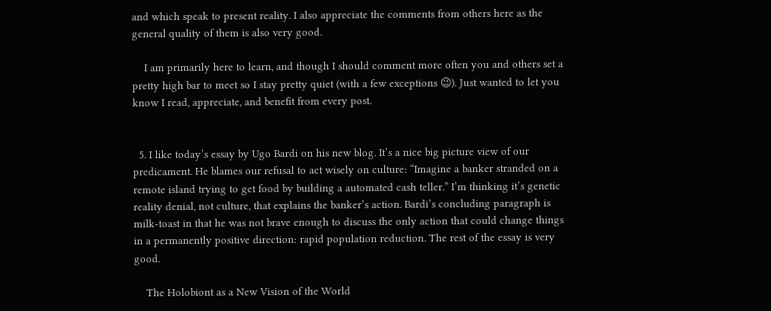and which speak to present reality. I also appreciate the comments from others here as the general quality of them is also very good.

    I am primarily here to learn, and though I should comment more often you and others set a pretty high bar to meet so I stay pretty quiet (with a few exceptions 😉). Just wanted to let you know I read, appreciate, and benefit from every post.


  5. I like today’s essay by Ugo Bardi on his new blog. It’s a nice big picture view of our predicament. He blames our refusal to act wisely on culture: “Imagine a banker stranded on a remote island trying to get food by building a automated cash teller.” I’m thinking it’s genetic reality denial, not culture, that explains the banker’s action. Bardi’s concluding paragraph is milk-toast in that he was not brave enough to discuss the only action that could change things in a permanently positive direction: rapid population reduction. The rest of the essay is very good.

    The Holobiont as a New Vision of the World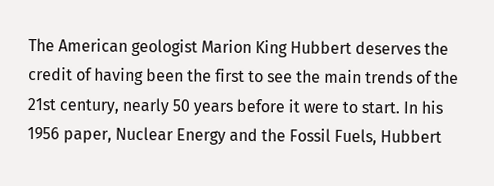The American geologist Marion King Hubbert deserves the credit of having been the first to see the main trends of the 21st century, nearly 50 years before it were to start. In his 1956 paper, Nuclear Energy and the Fossil Fuels, Hubbert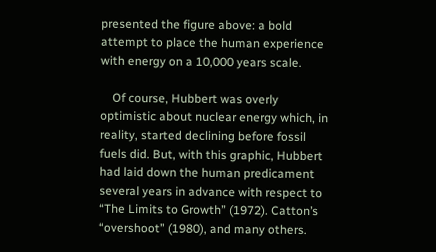presented the figure above: a bold attempt to place the human experience with energy on a 10,000 years scale.

    Of course, Hubbert was overly optimistic about nuclear energy which, in reality, started declining before fossil fuels did. But, with this graphic, Hubbert had laid down the human predicament several years in advance with respect to “The Limits to Growth” (1972). Catton’s “overshoot” (1980), and many others.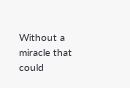Without a miracle that could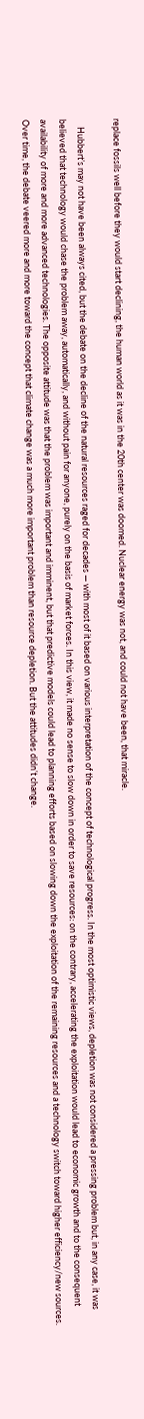replace fossils well before they would start declining, the human world as it was in the 20th center was doomed. Nuclear energy was not, and could not have been, that miracle.

    Hubbert’s may not have been always cited, but the debate on the decline of the natural resources raged for decades — with most of it based on various interpretation of the concept of technological progress. In the most optimistic views, depletion was not considered a pressing problem but, in any case, it was believed that technology would chase the problem away, automatically, and without pain for anyone, purely on the basis of market forces. In this view, it made no sense to slow down in order to save resources: on the contrary, accelerating the exploitation would lead to economic growth and to the consequent availability of more and more advanced technologies. The opposite attitude was that the problem was important and imminent, but that predictive models could lead to planning efforts based on slowing down the exploitation of the remaining resources and a technology switch toward higher efficiency/new sources. Over time, the debate veered more and more toward the concept that climate change was a much more important problem than resource depletion. But the attitudes didn’t change.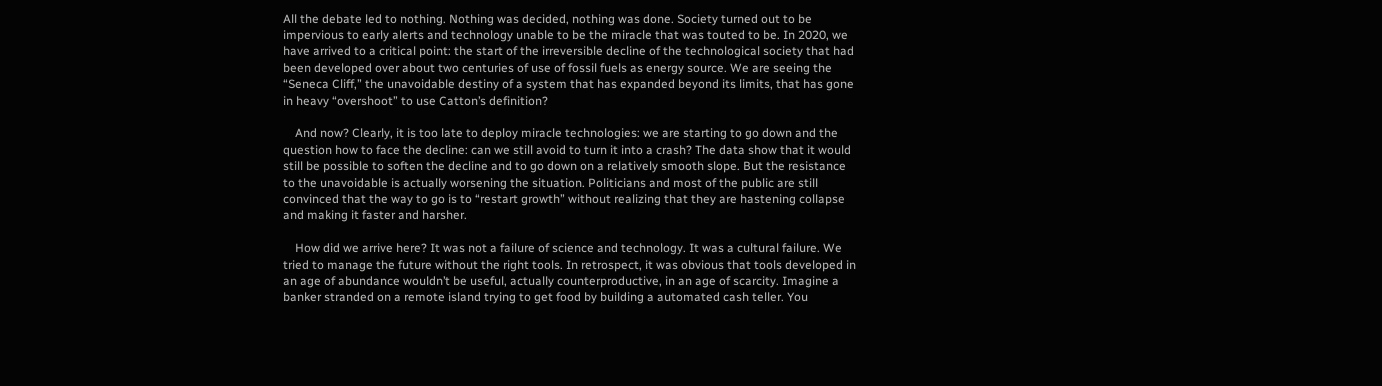All the debate led to nothing. Nothing was decided, nothing was done. Society turned out to be impervious to early alerts and technology unable to be the miracle that was touted to be. In 2020, we have arrived to a critical point: the start of the irreversible decline of the technological society that had been developed over about two centuries of use of fossil fuels as energy source. We are seeing the “Seneca Cliff,” the unavoidable destiny of a system that has expanded beyond its limits, that has gone in heavy “overshoot” to use Catton’s definition?

    And now? Clearly, it is too late to deploy miracle technologies: we are starting to go down and the question how to face the decline: can we still avoid to turn it into a crash? The data show that it would still be possible to soften the decline and to go down on a relatively smooth slope. But the resistance to the unavoidable is actually worsening the situation. Politicians and most of the public are still convinced that the way to go is to “restart growth” without realizing that they are hastening collapse and making it faster and harsher.

    How did we arrive here? It was not a failure of science and technology. It was a cultural failure. We tried to manage the future without the right tools. In retrospect, it was obvious that tools developed in an age of abundance wouldn’t be useful, actually counterproductive, in an age of scarcity. Imagine a banker stranded on a remote island trying to get food by building a automated cash teller. You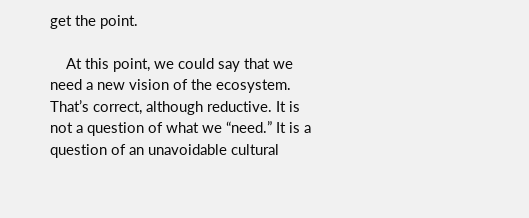get the point.

    At this point, we could say that we need a new vision of the ecosystem. That’s correct, although reductive. It is not a question of what we “need.” It is a question of an unavoidable cultural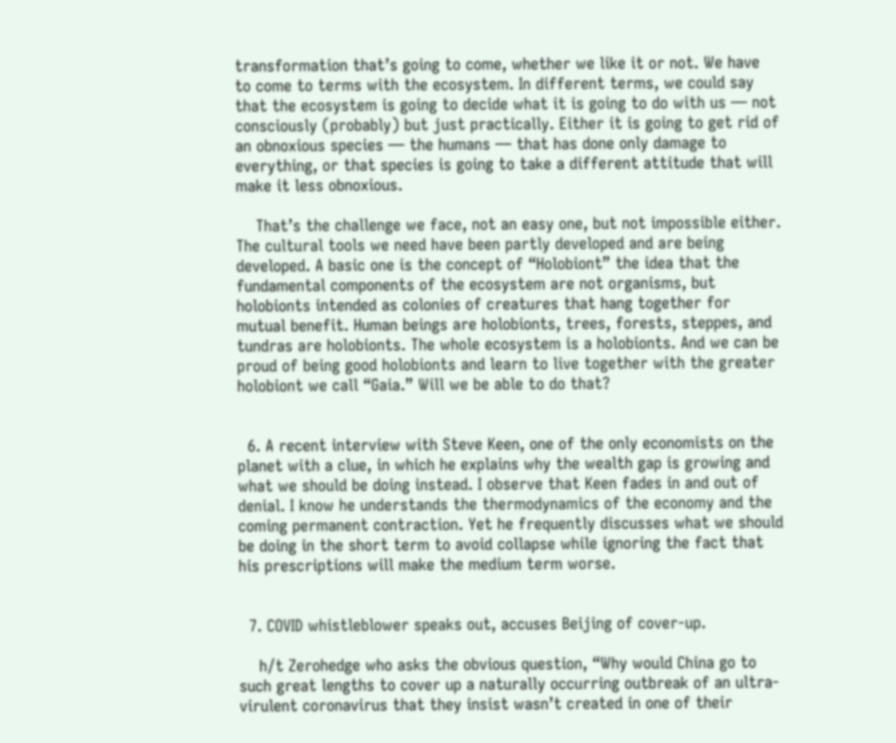transformation that’s going to come, whether we like it or not. We have to come to terms with the ecosystem. In different terms, we could say that the ecosystem is going to decide what it is going to do with us — not consciously (probably) but just practically. Either it is going to get rid of an obnoxious species — the humans — that has done only damage to everything, or that species is going to take a different attitude that will make it less obnoxious.

    That’s the challenge we face, not an easy one, but not impossible either. The cultural tools we need have been partly developed and are being developed. A basic one is the concept of “Holobiont” the idea that the fundamental components of the ecosystem are not organisms, but holobionts intended as colonies of creatures that hang together for mutual benefit. Human beings are holobionts, trees, forests, steppes, and tundras are holobionts. The whole ecosystem is a holobionts. And we can be proud of being good holobionts and learn to live together with the greater holobiont we call “Gaia.” Will we be able to do that?


  6. A recent interview with Steve Keen, one of the only economists on the planet with a clue, in which he explains why the wealth gap is growing and what we should be doing instead. I observe that Keen fades in and out of denial. I know he understands the thermodynamics of the economy and the coming permanent contraction. Yet he frequently discusses what we should be doing in the short term to avoid collapse while ignoring the fact that his prescriptions will make the medium term worse.


  7. COVID whistleblower speaks out, accuses Beijing of cover-up.

    h/t Zerohedge who asks the obvious question, “Why would China go to such great lengths to cover up a naturally occurring outbreak of an ultra-virulent coronavirus that they insist wasn’t created in one of their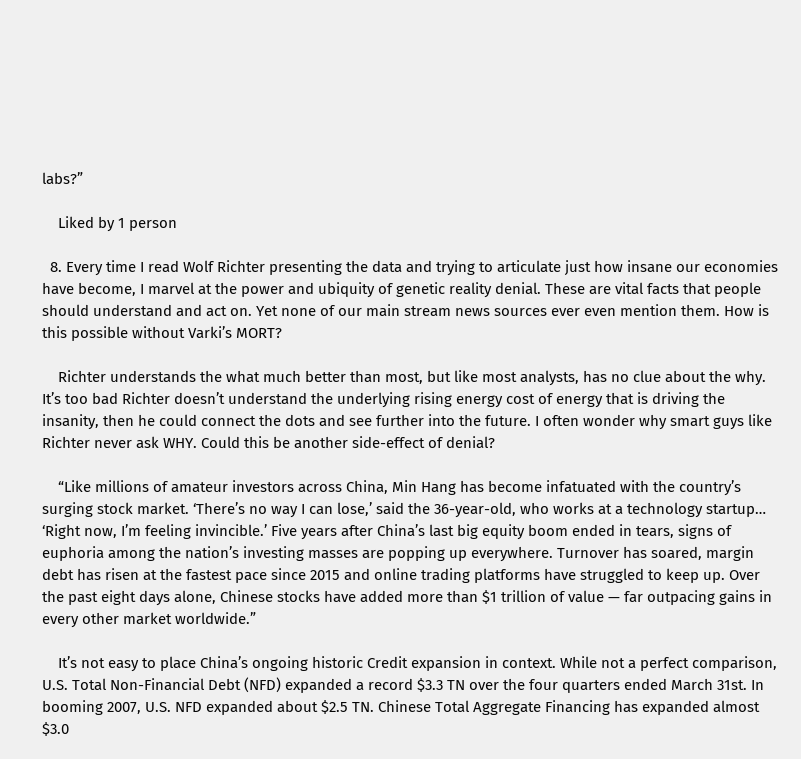labs?”

    Liked by 1 person

  8. Every time I read Wolf Richter presenting the data and trying to articulate just how insane our economies have become, I marvel at the power and ubiquity of genetic reality denial. These are vital facts that people should understand and act on. Yet none of our main stream news sources ever even mention them. How is this possible without Varki’s MORT?

    Richter understands the what much better than most, but like most analysts, has no clue about the why. It’s too bad Richter doesn’t understand the underlying rising energy cost of energy that is driving the insanity, then he could connect the dots and see further into the future. I often wonder why smart guys like Richter never ask WHY. Could this be another side-effect of denial?

    “Like millions of amateur investors across China, Min Hang has become infatuated with the country’s surging stock market. ‘There’s no way I can lose,’ said the 36-year-old, who works at a technology startup… ‘Right now, I’m feeling invincible.’ Five years after China’s last big equity boom ended in tears, signs of euphoria among the nation’s investing masses are popping up everywhere. Turnover has soared, margin debt has risen at the fastest pace since 2015 and online trading platforms have struggled to keep up. Over the past eight days alone, Chinese stocks have added more than $1 trillion of value — far outpacing gains in every other market worldwide.”

    It’s not easy to place China’s ongoing historic Credit expansion in context. While not a perfect comparison, U.S. Total Non-Financial Debt (NFD) expanded a record $3.3 TN over the four quarters ended March 31st. In booming 2007, U.S. NFD expanded about $2.5 TN. Chinese Total Aggregate Financing has expanded almost $3.0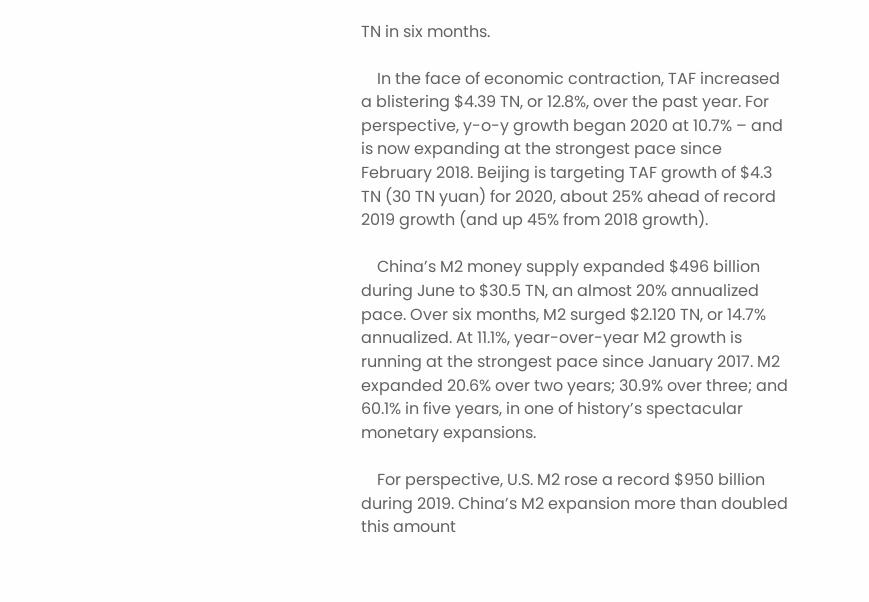TN in six months.

    In the face of economic contraction, TAF increased a blistering $4.39 TN, or 12.8%, over the past year. For perspective, y-o-y growth began 2020 at 10.7% – and is now expanding at the strongest pace since February 2018. Beijing is targeting TAF growth of $4.3 TN (30 TN yuan) for 2020, about 25% ahead of record 2019 growth (and up 45% from 2018 growth).

    China’s M2 money supply expanded $496 billion during June to $30.5 TN, an almost 20% annualized pace. Over six months, M2 surged $2.120 TN, or 14.7% annualized. At 11.1%, year-over-year M2 growth is running at the strongest pace since January 2017. M2 expanded 20.6% over two years; 30.9% over three; and 60.1% in five years, in one of history’s spectacular monetary expansions.

    For perspective, U.S. M2 rose a record $950 billion during 2019. China’s M2 expansion more than doubled this amount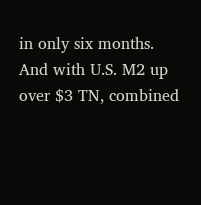in only six months. And with U.S. M2 up over $3 TN, combined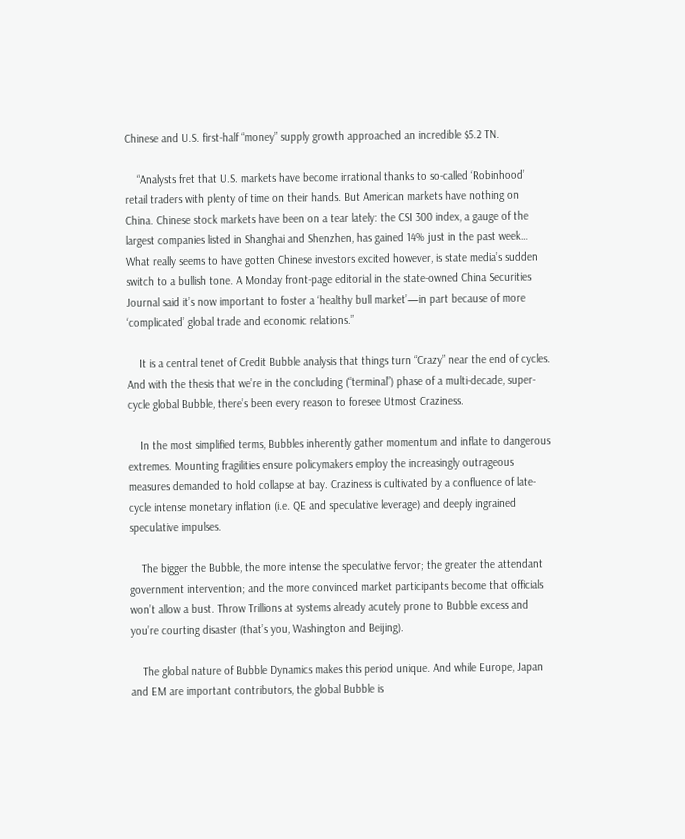Chinese and U.S. first-half “money” supply growth approached an incredible $5.2 TN.

    “Analysts fret that U.S. markets have become irrational thanks to so-called ‘Robinhood’ retail traders with plenty of time on their hands. But American markets have nothing on China. Chinese stock markets have been on a tear lately: the CSI 300 index, a gauge of the largest companies listed in Shanghai and Shenzhen, has gained 14% just in the past week… What really seems to have gotten Chinese investors excited however, is state media’s sudden switch to a bullish tone. A Monday front-page editorial in the state-owned China Securities Journal said it’s now important to foster a ‘healthy bull market’—in part because of more ‘complicated’ global trade and economic relations.”

    It is a central tenet of Credit Bubble analysis that things turn “Crazy” near the end of cycles. And with the thesis that we’re in the concluding (“terminal”) phase of a multi-decade, super-cycle global Bubble, there’s been every reason to foresee Utmost Craziness.

    In the most simplified terms, Bubbles inherently gather momentum and inflate to dangerous extremes. Mounting fragilities ensure policymakers employ the increasingly outrageous measures demanded to hold collapse at bay. Craziness is cultivated by a confluence of late-cycle intense monetary inflation (i.e. QE and speculative leverage) and deeply ingrained speculative impulses.

    The bigger the Bubble, the more intense the speculative fervor; the greater the attendant government intervention; and the more convinced market participants become that officials won’t allow a bust. Throw Trillions at systems already acutely prone to Bubble excess and you’re courting disaster (that’s you, Washington and Beijing).

    The global nature of Bubble Dynamics makes this period unique. And while Europe, Japan and EM are important contributors, the global Bubble is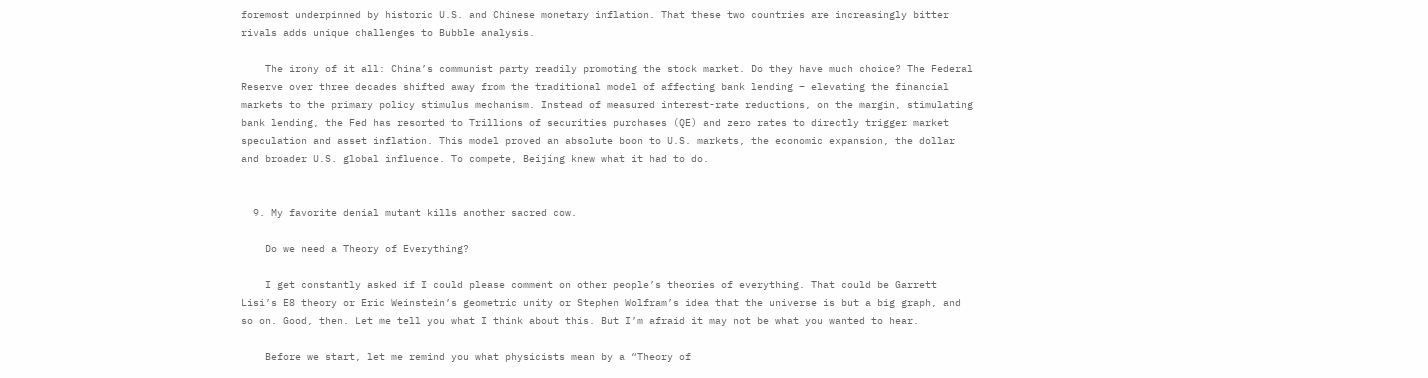foremost underpinned by historic U.S. and Chinese monetary inflation. That these two countries are increasingly bitter rivals adds unique challenges to Bubble analysis.

    The irony of it all: China’s communist party readily promoting the stock market. Do they have much choice? The Federal Reserve over three decades shifted away from the traditional model of affecting bank lending – elevating the financial markets to the primary policy stimulus mechanism. Instead of measured interest-rate reductions, on the margin, stimulating bank lending, the Fed has resorted to Trillions of securities purchases (QE) and zero rates to directly trigger market speculation and asset inflation. This model proved an absolute boon to U.S. markets, the economic expansion, the dollar and broader U.S. global influence. To compete, Beijing knew what it had to do.


  9. My favorite denial mutant kills another sacred cow.

    Do we need a Theory of Everything?

    I get constantly asked if I could please comment on other people’s theories of everything. That could be Garrett Lisi’s E8 theory or Eric Weinstein’s geometric unity or Stephen Wolfram’s idea that the universe is but a big graph, and so on. Good, then. Let me tell you what I think about this. But I’m afraid it may not be what you wanted to hear.

    Before we start, let me remind you what physicists mean by a “Theory of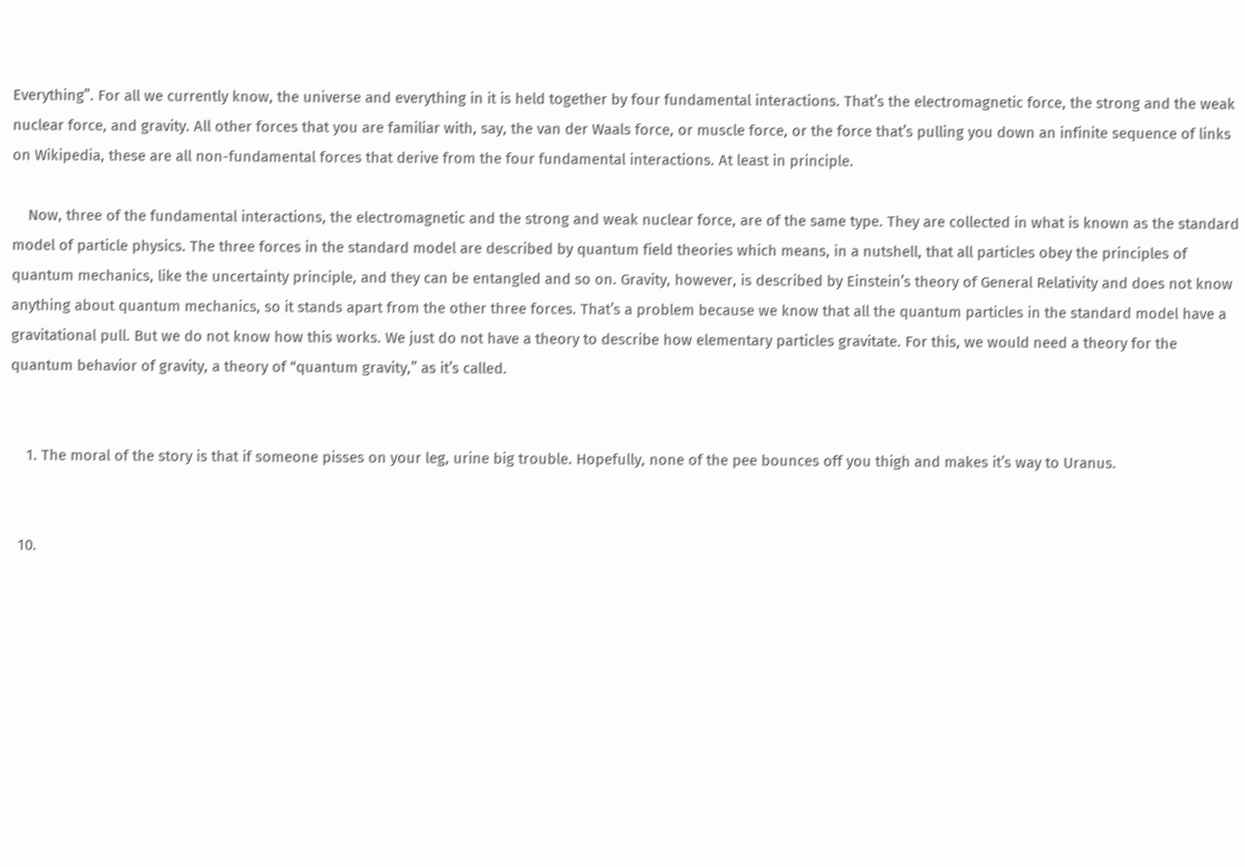Everything”. For all we currently know, the universe and everything in it is held together by four fundamental interactions. That’s the electromagnetic force, the strong and the weak nuclear force, and gravity. All other forces that you are familiar with, say, the van der Waals force, or muscle force, or the force that’s pulling you down an infinite sequence of links on Wikipedia, these are all non-fundamental forces that derive from the four fundamental interactions. At least in principle.

    Now, three of the fundamental interactions, the electromagnetic and the strong and weak nuclear force, are of the same type. They are collected in what is known as the standard model of particle physics. The three forces in the standard model are described by quantum field theories which means, in a nutshell, that all particles obey the principles of quantum mechanics, like the uncertainty principle, and they can be entangled and so on. Gravity, however, is described by Einstein’s theory of General Relativity and does not know anything about quantum mechanics, so it stands apart from the other three forces. That’s a problem because we know that all the quantum particles in the standard model have a gravitational pull. But we do not know how this works. We just do not have a theory to describe how elementary particles gravitate. For this, we would need a theory for the quantum behavior of gravity, a theory of “quantum gravity,” as it’s called.


    1. The moral of the story is that if someone pisses on your leg, urine big trouble. Hopefully, none of the pee bounces off you thigh and makes it’s way to Uranus.


  10.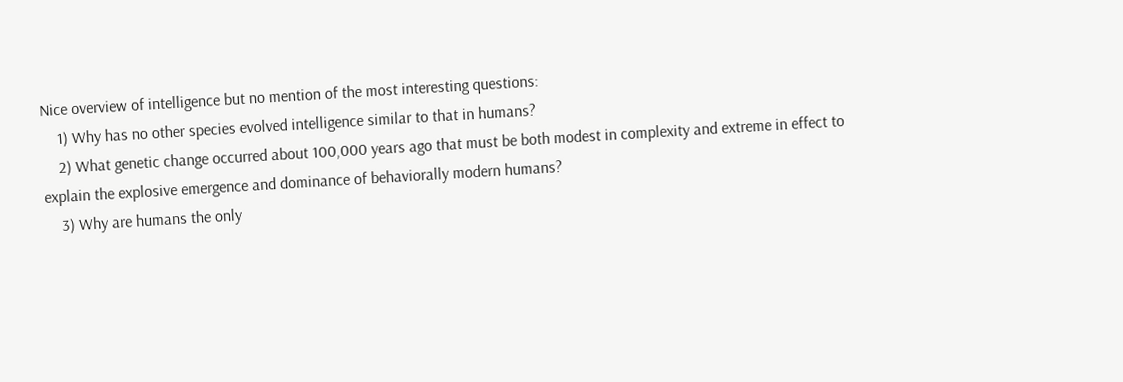Nice overview of intelligence but no mention of the most interesting questions:
    1) Why has no other species evolved intelligence similar to that in humans?
    2) What genetic change occurred about 100,000 years ago that must be both modest in complexity and extreme in effect to explain the explosive emergence and dominance of behaviorally modern humans?
    3) Why are humans the only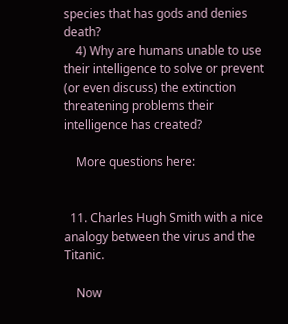species that has gods and denies death?
    4) Why are humans unable to use their intelligence to solve or prevent (or even discuss) the extinction threatening problems their intelligence has created?

    More questions here:


  11. Charles Hugh Smith with a nice analogy between the virus and the Titanic.

    Now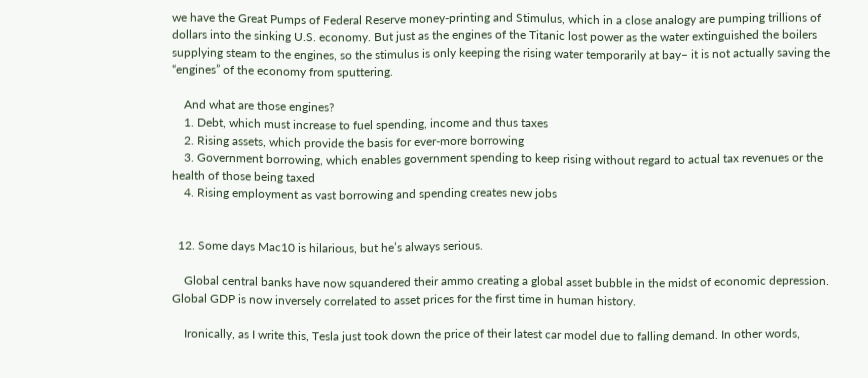we have the Great Pumps of Federal Reserve money-printing and Stimulus, which in a close analogy are pumping trillions of dollars into the sinking U.S. economy. But just as the engines of the Titanic lost power as the water extinguished the boilers supplying steam to the engines, so the stimulus is only keeping the rising water temporarily at bay– it is not actually saving the “engines” of the economy from sputtering.

    And what are those engines?
    1. Debt, which must increase to fuel spending, income and thus taxes
    2. Rising assets, which provide the basis for ever-more borrowing
    3. Government borrowing, which enables government spending to keep rising without regard to actual tax revenues or the health of those being taxed
    4. Rising employment as vast borrowing and spending creates new jobs


  12. Some days Mac10 is hilarious, but he’s always serious.

    Global central banks have now squandered their ammo creating a global asset bubble in the midst of economic depression. Global GDP is now inversely correlated to asset prices for the first time in human history.

    Ironically, as I write this, Tesla just took down the price of their latest car model due to falling demand. In other words,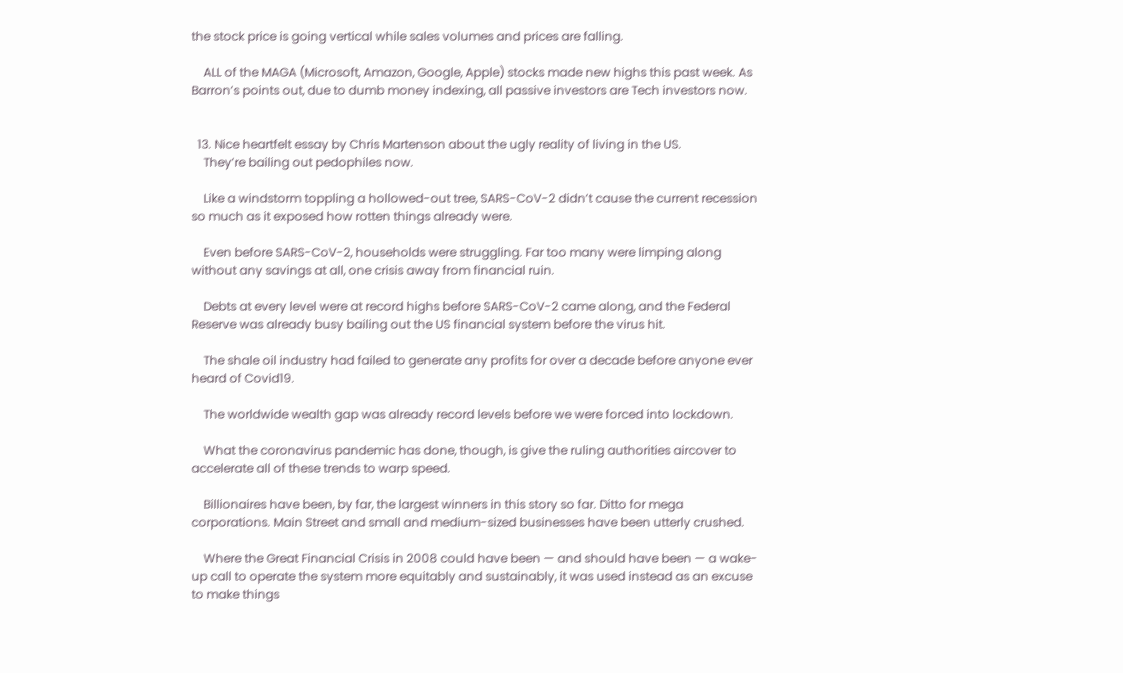the stock price is going vertical while sales volumes and prices are falling.

    ALL of the MAGA (Microsoft, Amazon, Google, Apple) stocks made new highs this past week. As Barron’s points out, due to dumb money indexing, all passive investors are Tech investors now.


  13. Nice heartfelt essay by Chris Martenson about the ugly reality of living in the US.
    They’re bailing out pedophiles now.

    Like a windstorm toppling a hollowed-out tree, SARS-CoV-2 didn’t cause the current recession so much as it exposed how rotten things already were.

    Even before SARS-CoV-2, households were struggling. Far too many were limping along without any savings at all, one crisis away from financial ruin.

    Debts at every level were at record highs before SARS-CoV-2 came along, and the Federal Reserve was already busy bailing out the US financial system before the virus hit.

    The shale oil industry had failed to generate any profits for over a decade before anyone ever heard of Covid19.

    The worldwide wealth gap was already record levels before we were forced into lockdown.

    What the coronavirus pandemic has done, though, is give the ruling authorities aircover to accelerate all of these trends to warp speed.

    Billionaires have been, by far, the largest winners in this story so far. Ditto for mega corporations. Main Street and small and medium-sized businesses have been utterly crushed.

    Where the Great Financial Crisis in 2008 could have been — and should have been — a wake-up call to operate the system more equitably and sustainably, it was used instead as an excuse to make things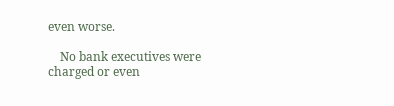even worse.

    No bank executives were charged or even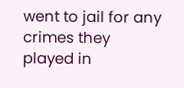went to jail for any crimes they played in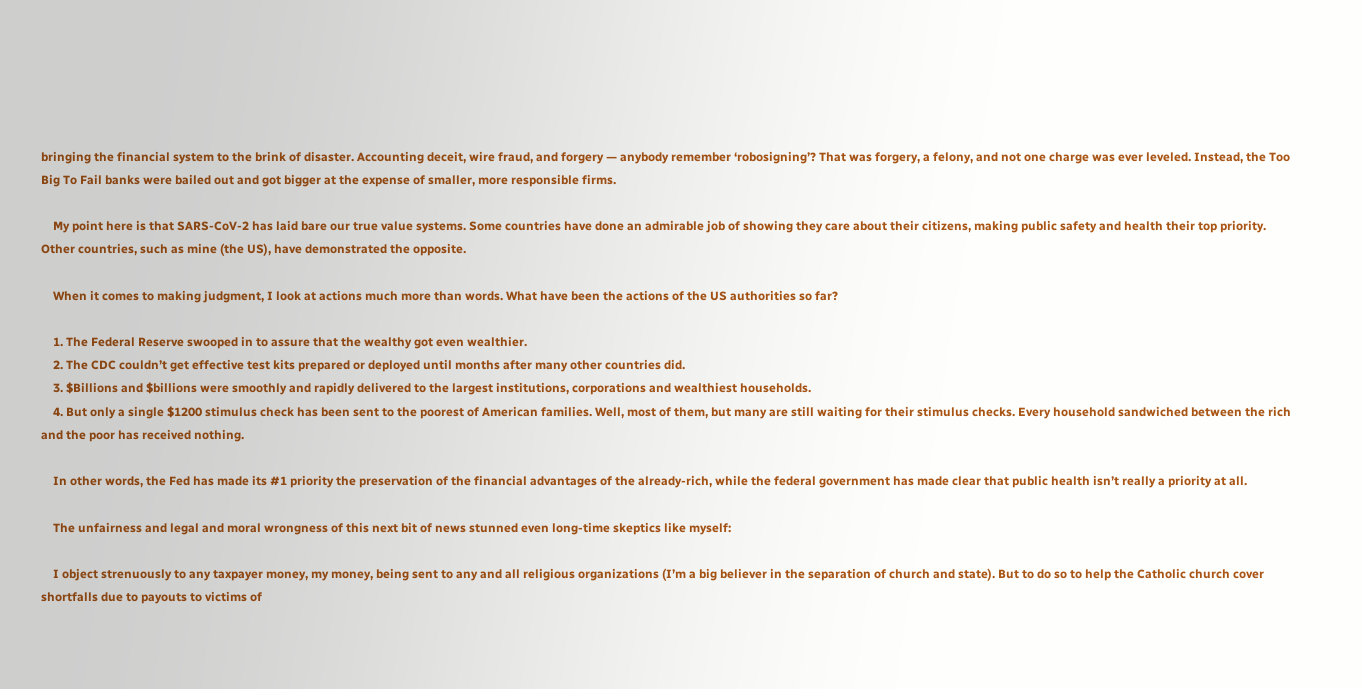bringing the financial system to the brink of disaster. Accounting deceit, wire fraud, and forgery — anybody remember ‘robosigning’? That was forgery, a felony, and not one charge was ever leveled. Instead, the Too Big To Fail banks were bailed out and got bigger at the expense of smaller, more responsible firms.

    My point here is that SARS-CoV-2 has laid bare our true value systems. Some countries have done an admirable job of showing they care about their citizens, making public safety and health their top priority. Other countries, such as mine (the US), have demonstrated the opposite.

    When it comes to making judgment, I look at actions much more than words. What have been the actions of the US authorities so far?

    1. The Federal Reserve swooped in to assure that the wealthy got even wealthier.
    2. The CDC couldn’t get effective test kits prepared or deployed until months after many other countries did.
    3. $Billions and $billions were smoothly and rapidly delivered to the largest institutions, corporations and wealthiest households.
    4. But only a single $1200 stimulus check has been sent to the poorest of American families. Well, most of them, but many are still waiting for their stimulus checks. Every household sandwiched between the rich and the poor has received nothing.

    In other words, the Fed has made its #1 priority the preservation of the financial advantages of the already-rich, while the federal government has made clear that public health isn’t really a priority at all.

    The unfairness and legal and moral wrongness of this next bit of news stunned even long-time skeptics like myself:

    I object strenuously to any taxpayer money, my money, being sent to any and all religious organizations (I’m a big believer in the separation of church and state). But to do so to help the Catholic church cover shortfalls due to payouts to victims of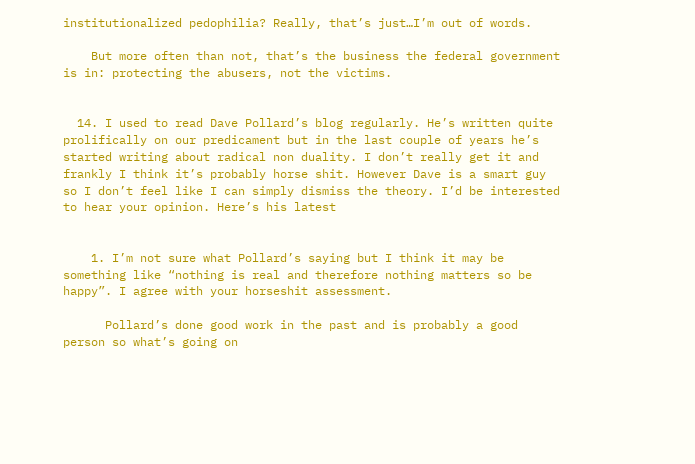institutionalized pedophilia? Really, that’s just…I’m out of words.

    But more often than not, that’s the business the federal government is in: protecting the abusers, not the victims.


  14. I used to read Dave Pollard’s blog regularly. He’s written quite prolifically on our predicament but in the last couple of years he’s started writing about radical non duality. I don’t really get it and frankly I think it’s probably horse shit. However Dave is a smart guy so I don’t feel like I can simply dismiss the theory. I’d be interested to hear your opinion. Here’s his latest


    1. I’m not sure what Pollard’s saying but I think it may be something like “nothing is real and therefore nothing matters so be happy”. I agree with your horseshit assessment.

      Pollard’s done good work in the past and is probably a good person so what’s going on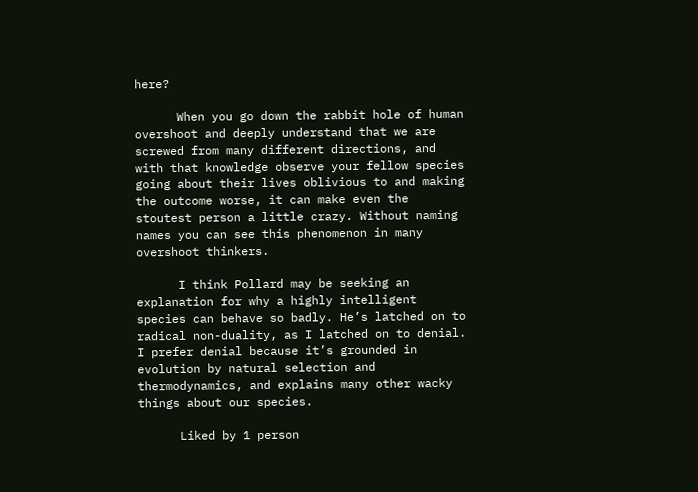here?

      When you go down the rabbit hole of human overshoot and deeply understand that we are screwed from many different directions, and with that knowledge observe your fellow species going about their lives oblivious to and making the outcome worse, it can make even the stoutest person a little crazy. Without naming names you can see this phenomenon in many overshoot thinkers.

      I think Pollard may be seeking an explanation for why a highly intelligent species can behave so badly. He’s latched on to radical non-duality, as I latched on to denial. I prefer denial because it’s grounded in evolution by natural selection and thermodynamics, and explains many other wacky things about our species.

      Liked by 1 person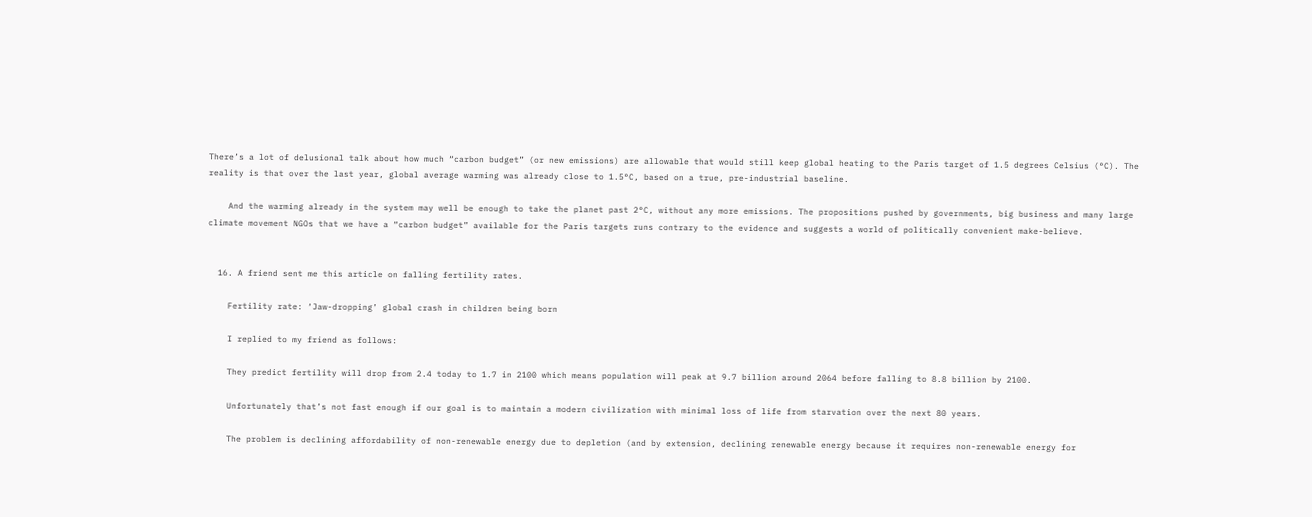There’s a lot of delusional talk about how much “carbon budget” (or new emissions) are allowable that would still keep global heating to the Paris target of 1.5 degrees Celsius (°C). The reality is that over the last year, global average warming was already close to 1.5°C, based on a true, pre-industrial baseline.

    And the warming already in the system may well be enough to take the planet past 2°C, without any more emissions. The propositions pushed by governments, big business and many large climate movement NGOs that we have a “carbon budget” available for the Paris targets runs contrary to the evidence and suggests a world of politically convenient make-believe.


  16. A friend sent me this article on falling fertility rates.

    Fertility rate: ‘Jaw-dropping’ global crash in children being born

    I replied to my friend as follows:

    They predict fertility will drop from 2.4 today to 1.7 in 2100 which means population will peak at 9.7 billion around 2064 before falling to 8.8 billion by 2100.

    Unfortunately that’s not fast enough if our goal is to maintain a modern civilization with minimal loss of life from starvation over the next 80 years.

    The problem is declining affordability of non-renewable energy due to depletion (and by extension, declining renewable energy because it requires non-renewable energy for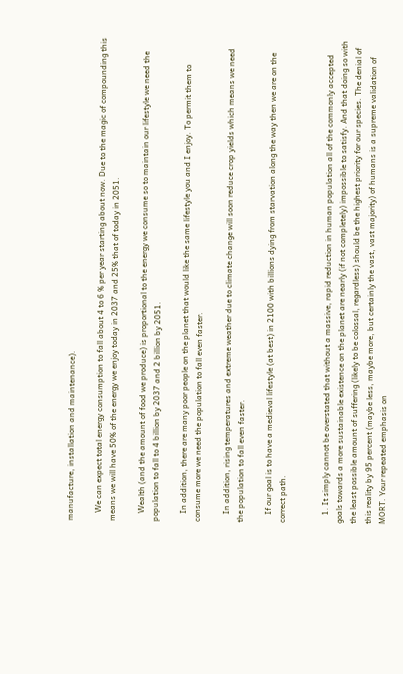manufacture, installation and maintenance).

    We can expect total energy consumption to fall about 4 to 6 % per year starting about now. Due to the magic of compounding this means we will have 50% of the energy we enjoy today in 2037 and 25% that of today in 2051.

    Wealth (and the amount of food we produce) is proportional to the energy we consume so to maintain our lifestyle we need the population to fall to 4 billion by 2037 and 2 billion by 2051.

    In addition, there are many poor people on the planet that would like the same lifestyle you and I enjoy. To permit them to consume more we need the population to fall even faster.

    In addition, rising temperatures and extreme weather due to climate change will soon reduce crop yields which means we need the population to fall even faster.

    If our goal is to have a medieval lifestyle (at best) in 2100 with billions dying from starvation along the way then we are on the correct path.


    1. It simply cannot be overstated that without a massive, rapid reduction in human population all of the commonly accepted goals towards a more sustainable existence on the planet are nearly (if not completely) impossible to satisfy. And that doing so with the least possible amount of suffering (likely to be colossal, regardless) should be the highest priority for our species. The denial of this reality by 95 percent (maybe less, maybe more, but certainly the vast, vast majority) of humans is a supreme validation of MORT. Your repeated emphasis on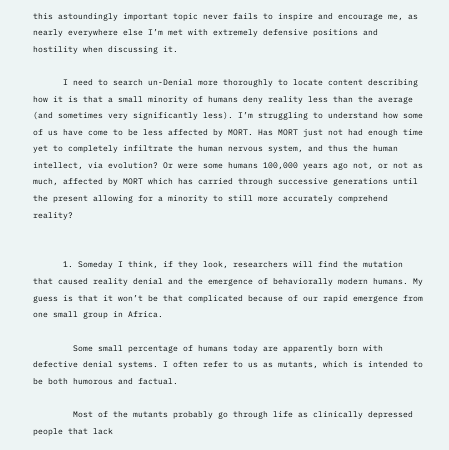this astoundingly important topic never fails to inspire and encourage me, as nearly everywhere else I’m met with extremely defensive positions and hostility when discussing it.

      I need to search un-Denial more thoroughly to locate content describing how it is that a small minority of humans deny reality less than the average (and sometimes very significantly less). I’m struggling to understand how some of us have come to be less affected by MORT. Has MORT just not had enough time yet to completely infiltrate the human nervous system, and thus the human intellect, via evolution? Or were some humans 100,000 years ago not, or not as much, affected by MORT which has carried through successive generations until the present allowing for a minority to still more accurately comprehend reality?


      1. Someday I think, if they look, researchers will find the mutation that caused reality denial and the emergence of behaviorally modern humans. My guess is that it won’t be that complicated because of our rapid emergence from one small group in Africa.

        Some small percentage of humans today are apparently born with defective denial systems. I often refer to us as mutants, which is intended to be both humorous and factual.

        Most of the mutants probably go through life as clinically depressed people that lack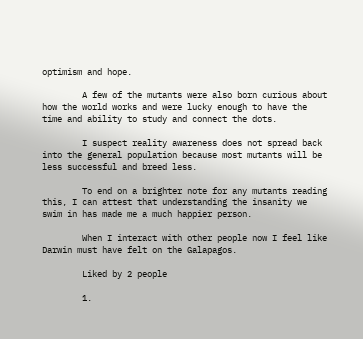optimism and hope.

        A few of the mutants were also born curious about how the world works and were lucky enough to have the time and ability to study and connect the dots.

        I suspect reality awareness does not spread back into the general population because most mutants will be less successful and breed less.

        To end on a brighter note for any mutants reading this, I can attest that understanding the insanity we swim in has made me a much happier person.

        When I interact with other people now I feel like Darwin must have felt on the Galapagos.

        Liked by 2 people

        1.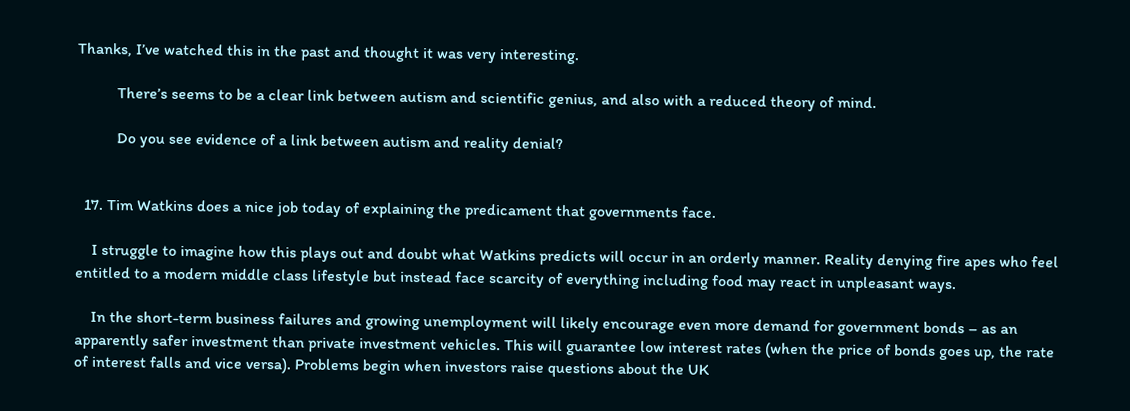Thanks, I’ve watched this in the past and thought it was very interesting.

          There’s seems to be a clear link between autism and scientific genius, and also with a reduced theory of mind.

          Do you see evidence of a link between autism and reality denial?


  17. Tim Watkins does a nice job today of explaining the predicament that governments face.

    I struggle to imagine how this plays out and doubt what Watkins predicts will occur in an orderly manner. Reality denying fire apes who feel entitled to a modern middle class lifestyle but instead face scarcity of everything including food may react in unpleasant ways.

    In the short-term business failures and growing unemployment will likely encourage even more demand for government bonds – as an apparently safer investment than private investment vehicles. This will guarantee low interest rates (when the price of bonds goes up, the rate of interest falls and vice versa). Problems begin when investors raise questions about the UK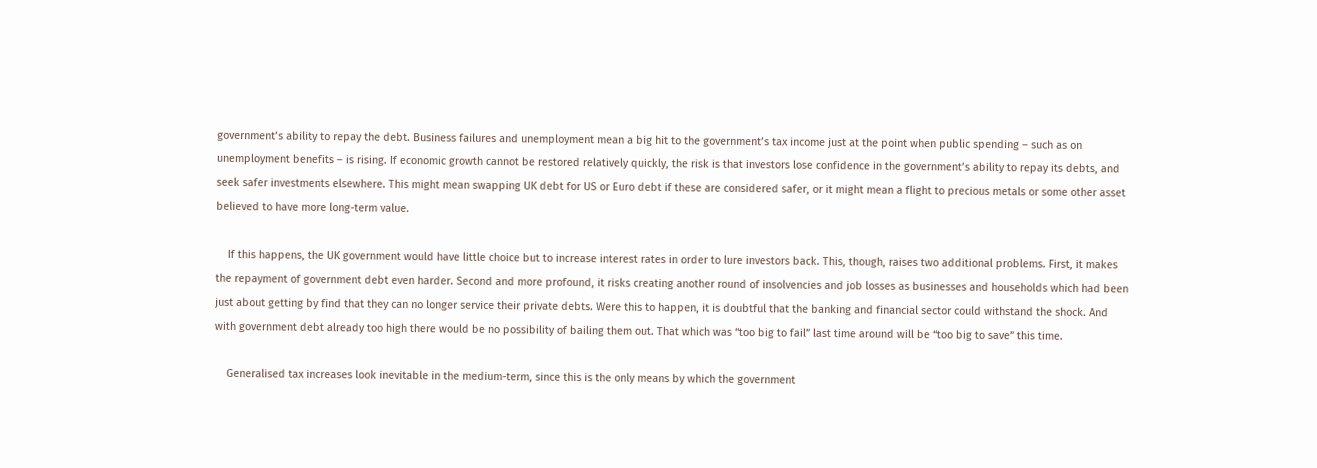government’s ability to repay the debt. Business failures and unemployment mean a big hit to the government’s tax income just at the point when public spending – such as on unemployment benefits – is rising. If economic growth cannot be restored relatively quickly, the risk is that investors lose confidence in the government’s ability to repay its debts, and seek safer investments elsewhere. This might mean swapping UK debt for US or Euro debt if these are considered safer, or it might mean a flight to precious metals or some other asset believed to have more long-term value.

    If this happens, the UK government would have little choice but to increase interest rates in order to lure investors back. This, though, raises two additional problems. First, it makes the repayment of government debt even harder. Second and more profound, it risks creating another round of insolvencies and job losses as businesses and households which had been just about getting by find that they can no longer service their private debts. Were this to happen, it is doubtful that the banking and financial sector could withstand the shock. And with government debt already too high there would be no possibility of bailing them out. That which was “too big to fail” last time around will be “too big to save” this time.

    Generalised tax increases look inevitable in the medium-term, since this is the only means by which the government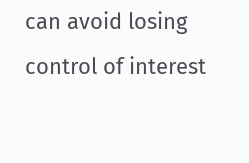can avoid losing control of interest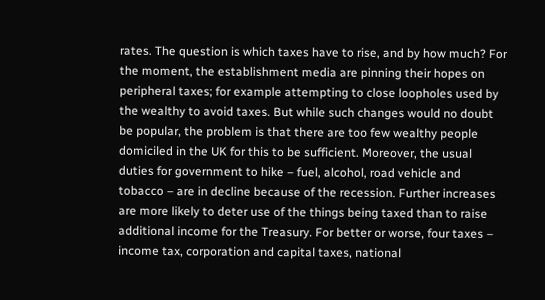rates. The question is which taxes have to rise, and by how much? For the moment, the establishment media are pinning their hopes on peripheral taxes; for example attempting to close loopholes used by the wealthy to avoid taxes. But while such changes would no doubt be popular, the problem is that there are too few wealthy people domiciled in the UK for this to be sufficient. Moreover, the usual duties for government to hike – fuel, alcohol, road vehicle and tobacco – are in decline because of the recession. Further increases are more likely to deter use of the things being taxed than to raise additional income for the Treasury. For better or worse, four taxes – income tax, corporation and capital taxes, national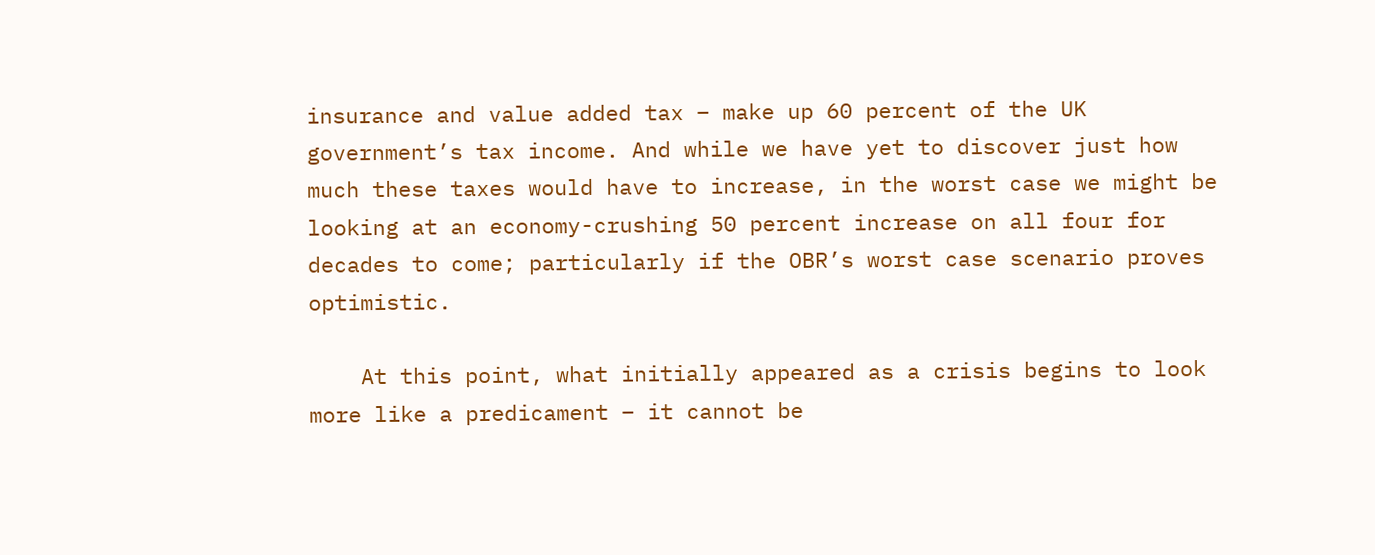insurance and value added tax – make up 60 percent of the UK government’s tax income. And while we have yet to discover just how much these taxes would have to increase, in the worst case we might be looking at an economy-crushing 50 percent increase on all four for decades to come; particularly if the OBR’s worst case scenario proves optimistic.

    At this point, what initially appeared as a crisis begins to look more like a predicament – it cannot be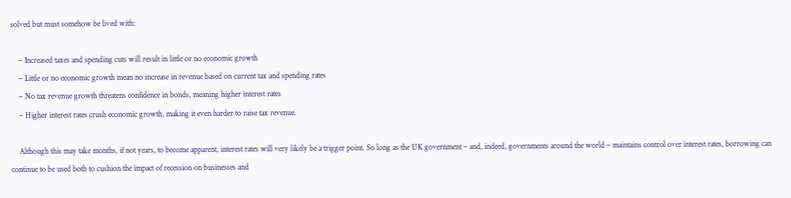solved but must somehow be lived with:

    – Increased taxes and spending cuts will result in little or no economic growth
    – Little or no economic growth mean no increase in revenue based on current tax and spending rates
    – No tax revenue growth threatens confidence in bonds, meaning higher interest rates
    – Higher interest rates crush economic growth, making it even harder to raise tax revenue.

    Although this may take months, if not years, to become apparent, interest rates will very likely be a trigger point. So long as the UK government – and, indeed, governments around the world – maintains control over interest rates, borrowing can continue to be used both to cushion the impact of recession on businesses and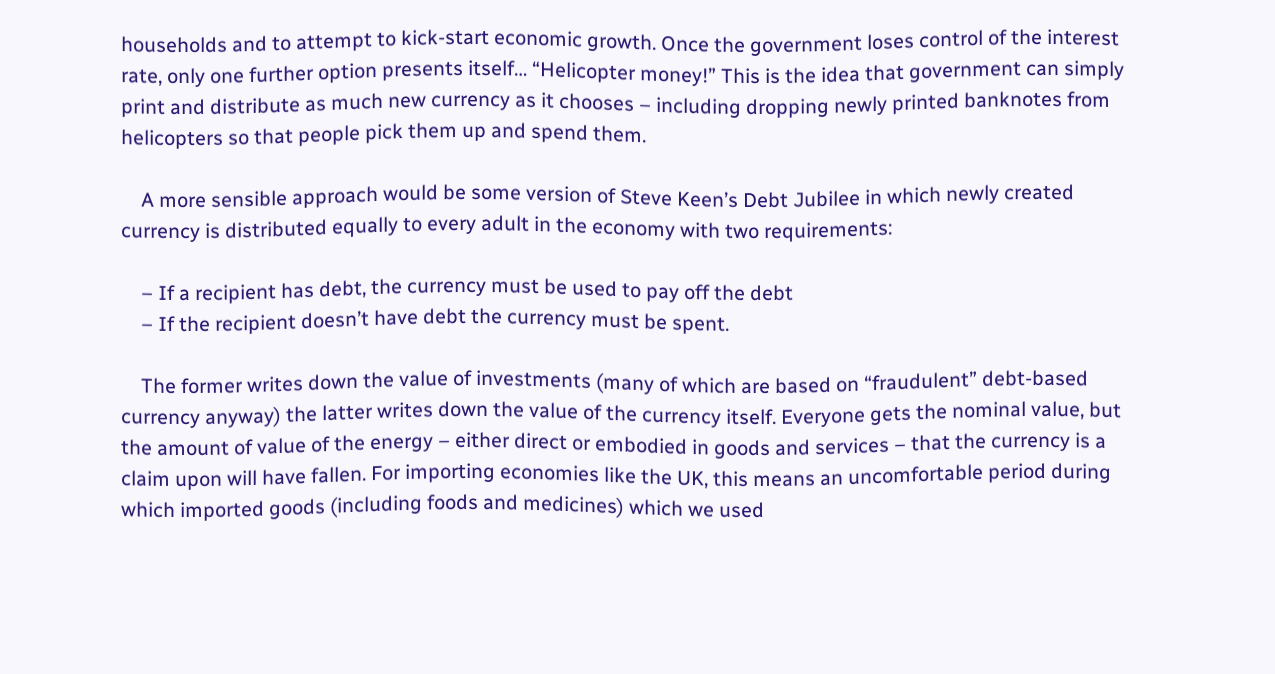households and to attempt to kick-start economic growth. Once the government loses control of the interest rate, only one further option presents itself… “Helicopter money!” This is the idea that government can simply print and distribute as much new currency as it chooses – including dropping newly printed banknotes from helicopters so that people pick them up and spend them.

    A more sensible approach would be some version of Steve Keen’s Debt Jubilee in which newly created currency is distributed equally to every adult in the economy with two requirements:

    – If a recipient has debt, the currency must be used to pay off the debt
    – If the recipient doesn’t have debt the currency must be spent.

    The former writes down the value of investments (many of which are based on “fraudulent” debt-based currency anyway) the latter writes down the value of the currency itself. Everyone gets the nominal value, but the amount of value of the energy – either direct or embodied in goods and services – that the currency is a claim upon will have fallen. For importing economies like the UK, this means an uncomfortable period during which imported goods (including foods and medicines) which we used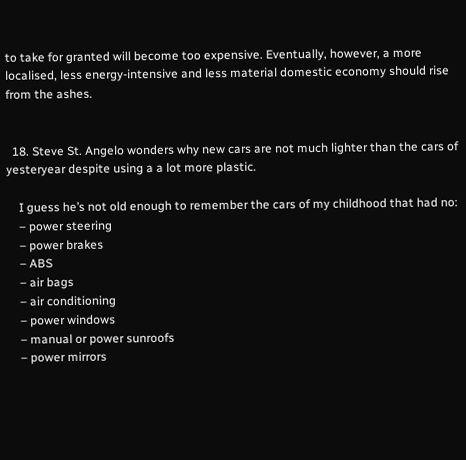to take for granted will become too expensive. Eventually, however, a more localised, less energy-intensive and less material domestic economy should rise from the ashes.


  18. Steve St. Angelo wonders why new cars are not much lighter than the cars of yesteryear despite using a a lot more plastic.

    I guess he’s not old enough to remember the cars of my childhood that had no:
    – power steering
    – power brakes
    – ABS
    – air bags
    – air conditioning
    – power windows
    – manual or power sunroofs
    – power mirrors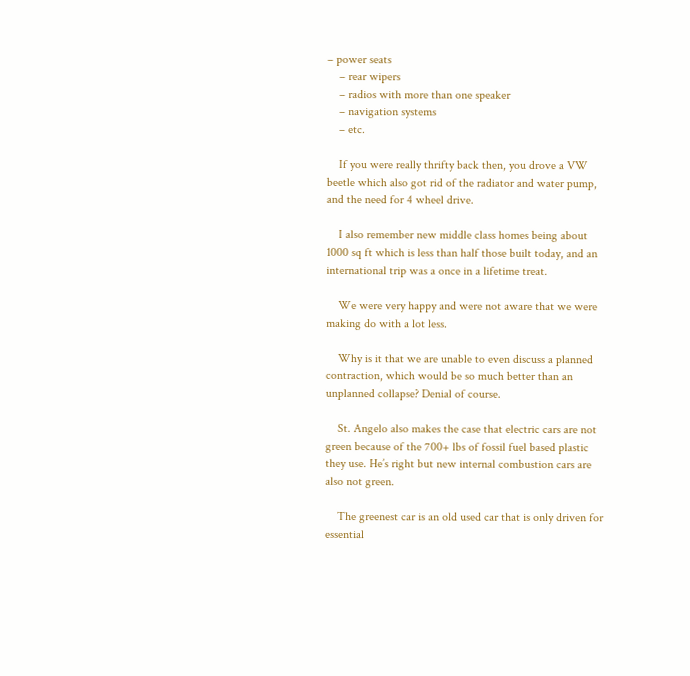– power seats
    – rear wipers
    – radios with more than one speaker
    – navigation systems
    – etc.

    If you were really thrifty back then, you drove a VW beetle which also got rid of the radiator and water pump, and the need for 4 wheel drive.

    I also remember new middle class homes being about 1000 sq ft which is less than half those built today, and an international trip was a once in a lifetime treat.

    We were very happy and were not aware that we were making do with a lot less.

    Why is it that we are unable to even discuss a planned contraction, which would be so much better than an unplanned collapse? Denial of course.

    St. Angelo also makes the case that electric cars are not green because of the 700+ lbs of fossil fuel based plastic they use. He’s right but new internal combustion cars are also not green.

    The greenest car is an old used car that is only driven for essential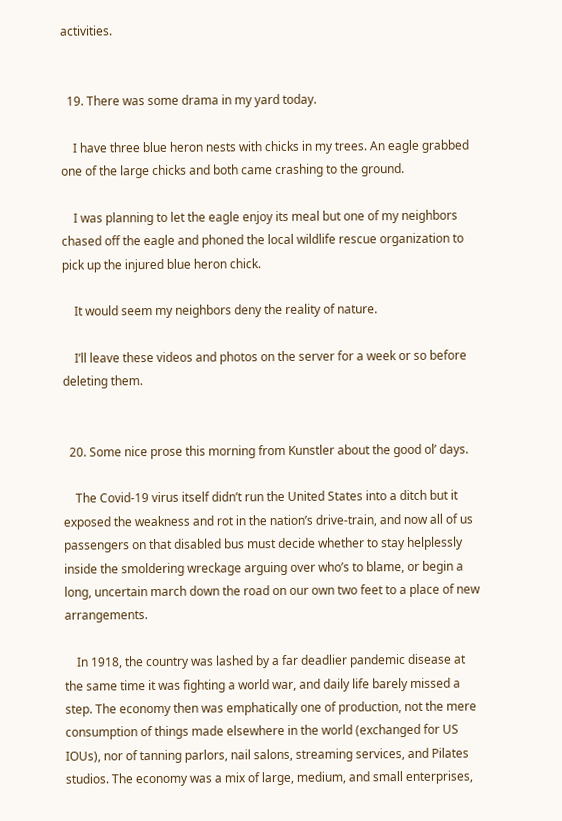activities.


  19. There was some drama in my yard today.

    I have three blue heron nests with chicks in my trees. An eagle grabbed one of the large chicks and both came crashing to the ground.

    I was planning to let the eagle enjoy its meal but one of my neighbors chased off the eagle and phoned the local wildlife rescue organization to pick up the injured blue heron chick.

    It would seem my neighbors deny the reality of nature.

    I’ll leave these videos and photos on the server for a week or so before deleting them.


  20. Some nice prose this morning from Kunstler about the good ol’ days.

    The Covid-19 virus itself didn’t run the United States into a ditch but it exposed the weakness and rot in the nation’s drive-train, and now all of us passengers on that disabled bus must decide whether to stay helplessly inside the smoldering wreckage arguing over who’s to blame, or begin a long, uncertain march down the road on our own two feet to a place of new arrangements.

    In 1918, the country was lashed by a far deadlier pandemic disease at the same time it was fighting a world war, and daily life barely missed a step. The economy then was emphatically one of production, not the mere consumption of things made elsewhere in the world (exchanged for US IOUs), nor of tanning parlors, nail salons, streaming services, and Pilates studios. The economy was a mix of large, medium, and small enterprises,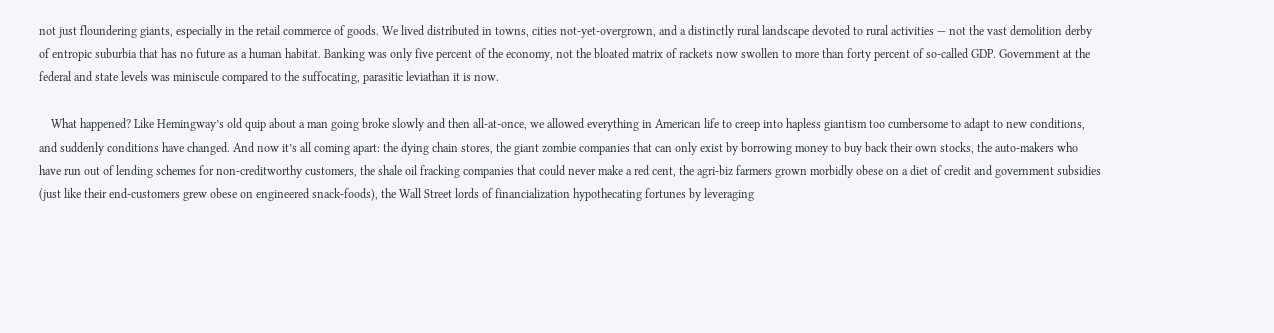not just floundering giants, especially in the retail commerce of goods. We lived distributed in towns, cities not-yet-overgrown, and a distinctly rural landscape devoted to rural activities — not the vast demolition derby of entropic suburbia that has no future as a human habitat. Banking was only five percent of the economy, not the bloated matrix of rackets now swollen to more than forty percent of so-called GDP. Government at the federal and state levels was miniscule compared to the suffocating, parasitic leviathan it is now.

    What happened? Like Hemingway’s old quip about a man going broke slowly and then all-at-once, we allowed everything in American life to creep into hapless giantism too cumbersome to adapt to new conditions, and suddenly conditions have changed. And now it’s all coming apart: the dying chain stores, the giant zombie companies that can only exist by borrowing money to buy back their own stocks, the auto-makers who have run out of lending schemes for non-creditworthy customers, the shale oil fracking companies that could never make a red cent, the agri-biz farmers grown morbidly obese on a diet of credit and government subsidies (just like their end-customers grew obese on engineered snack-foods), the Wall Street lords of financialization hypothecating fortunes by leveraging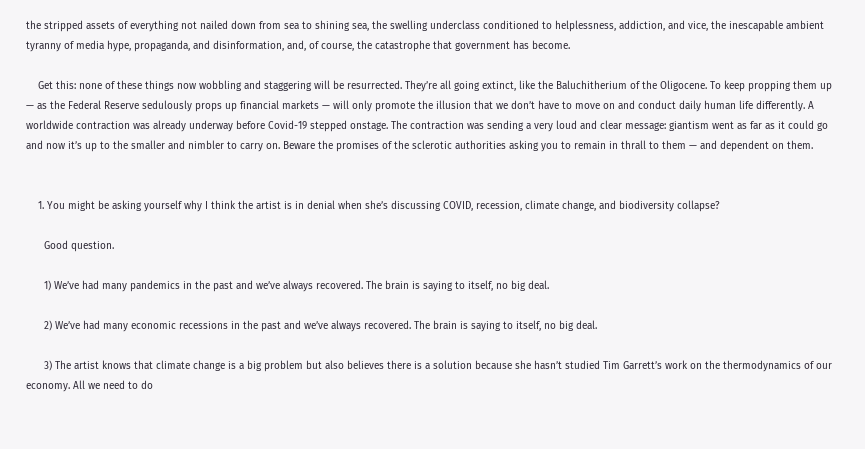the stripped assets of everything not nailed down from sea to shining sea, the swelling underclass conditioned to helplessness, addiction, and vice, the inescapable ambient tyranny of media hype, propaganda, and disinformation, and, of course, the catastrophe that government has become.

    Get this: none of these things now wobbling and staggering will be resurrected. They’re all going extinct, like the Baluchitherium of the Oligocene. To keep propping them up — as the Federal Reserve sedulously props up financial markets — will only promote the illusion that we don’t have to move on and conduct daily human life differently. A worldwide contraction was already underway before Covid-19 stepped onstage. The contraction was sending a very loud and clear message: giantism went as far as it could go and now it’s up to the smaller and nimbler to carry on. Beware the promises of the sclerotic authorities asking you to remain in thrall to them — and dependent on them.


    1. You might be asking yourself why I think the artist is in denial when she’s discussing COVID, recession, climate change, and biodiversity collapse?

      Good question.

      1) We’ve had many pandemics in the past and we’ve always recovered. The brain is saying to itself, no big deal.

      2) We’ve had many economic recessions in the past and we’ve always recovered. The brain is saying to itself, no big deal.

      3) The artist knows that climate change is a big problem but also believes there is a solution because she hasn’t studied Tim Garrett’s work on the thermodynamics of our economy. All we need to do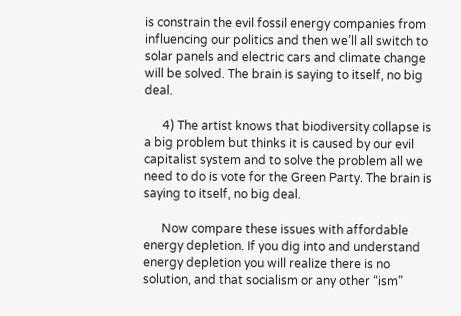is constrain the evil fossil energy companies from influencing our politics and then we’ll all switch to solar panels and electric cars and climate change will be solved. The brain is saying to itself, no big deal.

      4) The artist knows that biodiversity collapse is a big problem but thinks it is caused by our evil capitalist system and to solve the problem all we need to do is vote for the Green Party. The brain is saying to itself, no big deal.

      Now compare these issues with affordable energy depletion. If you dig into and understand energy depletion you will realize there is no solution, and that socialism or any other “ism”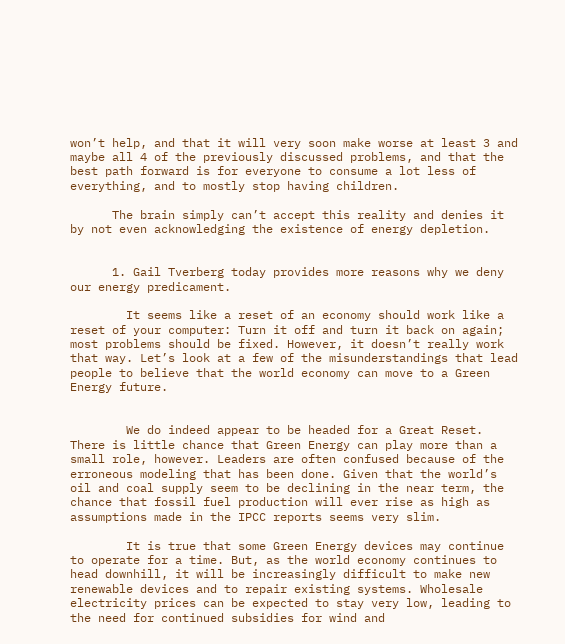won’t help, and that it will very soon make worse at least 3 and maybe all 4 of the previously discussed problems, and that the best path forward is for everyone to consume a lot less of everything, and to mostly stop having children.

      The brain simply can’t accept this reality and denies it by not even acknowledging the existence of energy depletion.


      1. Gail Tverberg today provides more reasons why we deny our energy predicament.

        It seems like a reset of an economy should work like a reset of your computer: Turn it off and turn it back on again; most problems should be fixed. However, it doesn’t really work that way. Let’s look at a few of the misunderstandings that lead people to believe that the world economy can move to a Green Energy future.


        We do indeed appear to be headed for a Great Reset. There is little chance that Green Energy can play more than a small role, however. Leaders are often confused because of the erroneous modeling that has been done. Given that the world’s oil and coal supply seem to be declining in the near term, the chance that fossil fuel production will ever rise as high as assumptions made in the IPCC reports seems very slim.

        It is true that some Green Energy devices may continue to operate for a time. But, as the world economy continues to head downhill, it will be increasingly difficult to make new renewable devices and to repair existing systems. Wholesale electricity prices can be expected to stay very low, leading to the need for continued subsidies for wind and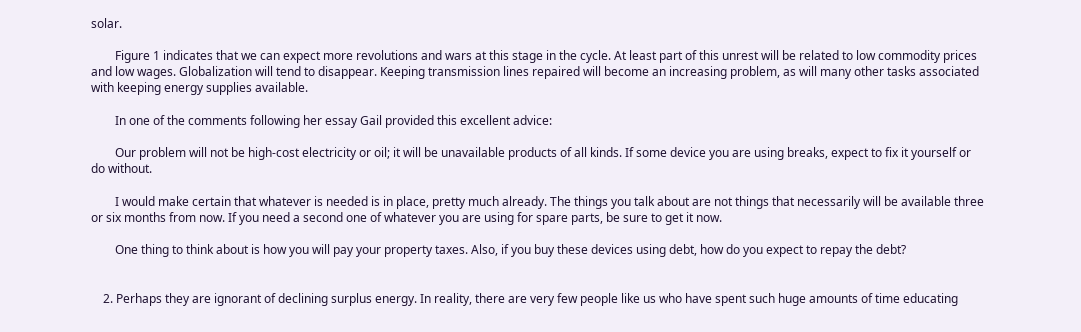solar.

        Figure 1 indicates that we can expect more revolutions and wars at this stage in the cycle. At least part of this unrest will be related to low commodity prices and low wages. Globalization will tend to disappear. Keeping transmission lines repaired will become an increasing problem, as will many other tasks associated with keeping energy supplies available.

        In one of the comments following her essay Gail provided this excellent advice:

        Our problem will not be high-cost electricity or oil; it will be unavailable products of all kinds. If some device you are using breaks, expect to fix it yourself or do without.

        I would make certain that whatever is needed is in place, pretty much already. The things you talk about are not things that necessarily will be available three or six months from now. If you need a second one of whatever you are using for spare parts, be sure to get it now.

        One thing to think about is how you will pay your property taxes. Also, if you buy these devices using debt, how do you expect to repay the debt?


    2. Perhaps they are ignorant of declining surplus energy. In reality, there are very few people like us who have spent such huge amounts of time educating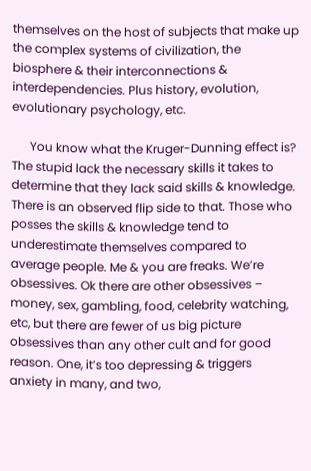themselves on the host of subjects that make up the complex systems of civilization, the biosphere & their interconnections & interdependencies. Plus history, evolution, evolutionary psychology, etc.

      You know what the Kruger-Dunning effect is? The stupid lack the necessary skills it takes to determine that they lack said skills & knowledge. There is an observed flip side to that. Those who posses the skills & knowledge tend to underestimate themselves compared to average people. Me & you are freaks. We’re obsessives. Ok there are other obsessives – money, sex, gambling, food, celebrity watching, etc, but there are fewer of us big picture obsessives than any other cult and for good reason. One, it’s too depressing & triggers anxiety in many, and two,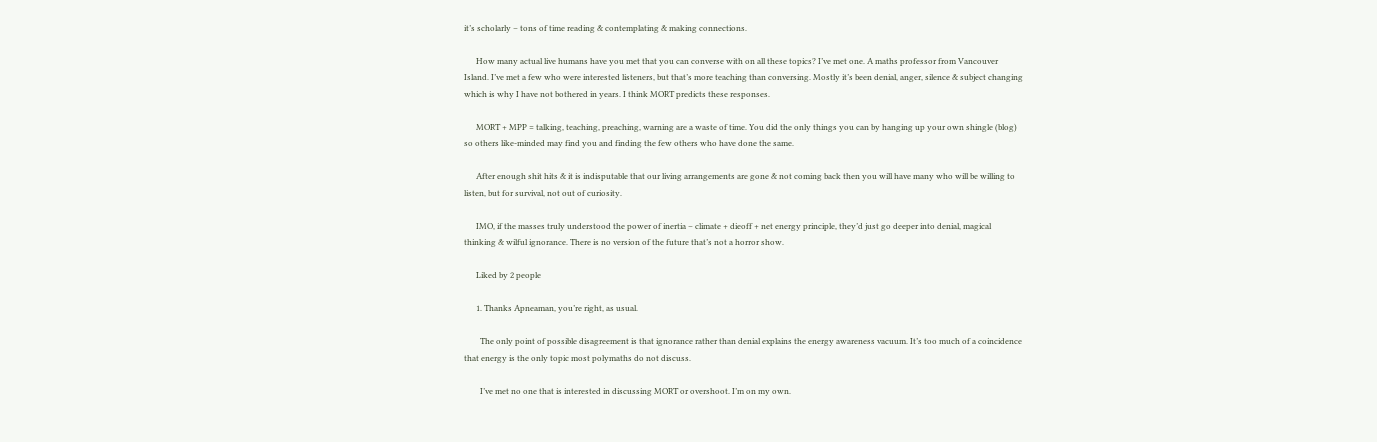it’s scholarly – tons of time reading & contemplating & making connections.

      How many actual live humans have you met that you can converse with on all these topics? I’ve met one. A maths professor from Vancouver Island. I’ve met a few who were interested listeners, but that’s more teaching than conversing. Mostly it’s been denial, anger, silence & subject changing which is why I have not bothered in years. I think MORT predicts these responses.

      MORT + MPP = talking, teaching, preaching, warning are a waste of time. You did the only things you can by hanging up your own shingle (blog) so others like-minded may find you and finding the few others who have done the same.

      After enough shit hits & it is indisputable that our living arrangements are gone & not coming back then you will have many who will be willing to listen, but for survival, not out of curiosity.

      IMO, if the masses truly understood the power of inertia – climate + dieoff + net energy principle, they’d just go deeper into denial, magical thinking & wilful ignorance. There is no version of the future that’s not a horror show.

      Liked by 2 people

      1. Thanks Apneaman, you’re right, as usual.

        The only point of possible disagreement is that ignorance rather than denial explains the energy awareness vacuum. It’s too much of a coincidence that energy is the only topic most polymaths do not discuss.

        I’ve met no one that is interested in discussing MORT or overshoot. I’m on my own.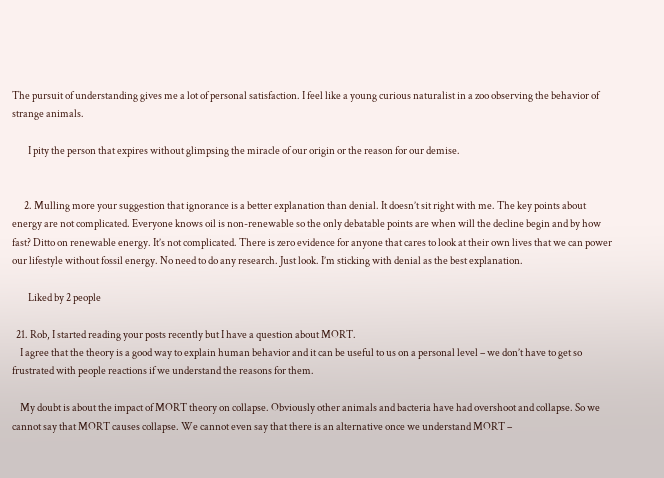The pursuit of understanding gives me a lot of personal satisfaction. I feel like a young curious naturalist in a zoo observing the behavior of strange animals.

        I pity the person that expires without glimpsing the miracle of our origin or the reason for our demise.


      2. Mulling more your suggestion that ignorance is a better explanation than denial. It doesn’t sit right with me. The key points about energy are not complicated. Everyone knows oil is non-renewable so the only debatable points are when will the decline begin and by how fast? Ditto on renewable energy. It’s not complicated. There is zero evidence for anyone that cares to look at their own lives that we can power our lifestyle without fossil energy. No need to do any research. Just look. I’m sticking with denial as the best explanation.

        Liked by 2 people

  21. Rob, I started reading your posts recently but I have a question about MORT.
    I agree that the theory is a good way to explain human behavior and it can be useful to us on a personal level – we don’t have to get so frustrated with people reactions if we understand the reasons for them.

    My doubt is about the impact of MORT theory on collapse. Obviously other animals and bacteria have had overshoot and collapse. So we cannot say that MORT causes collapse. We cannot even say that there is an alternative once we understand MORT –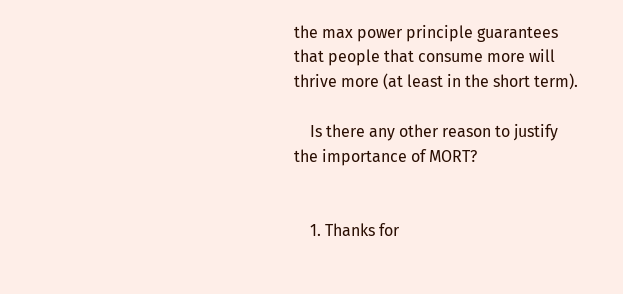the max power principle guarantees that people that consume more will thrive more (at least in the short term).

    Is there any other reason to justify the importance of MORT?


    1. Thanks for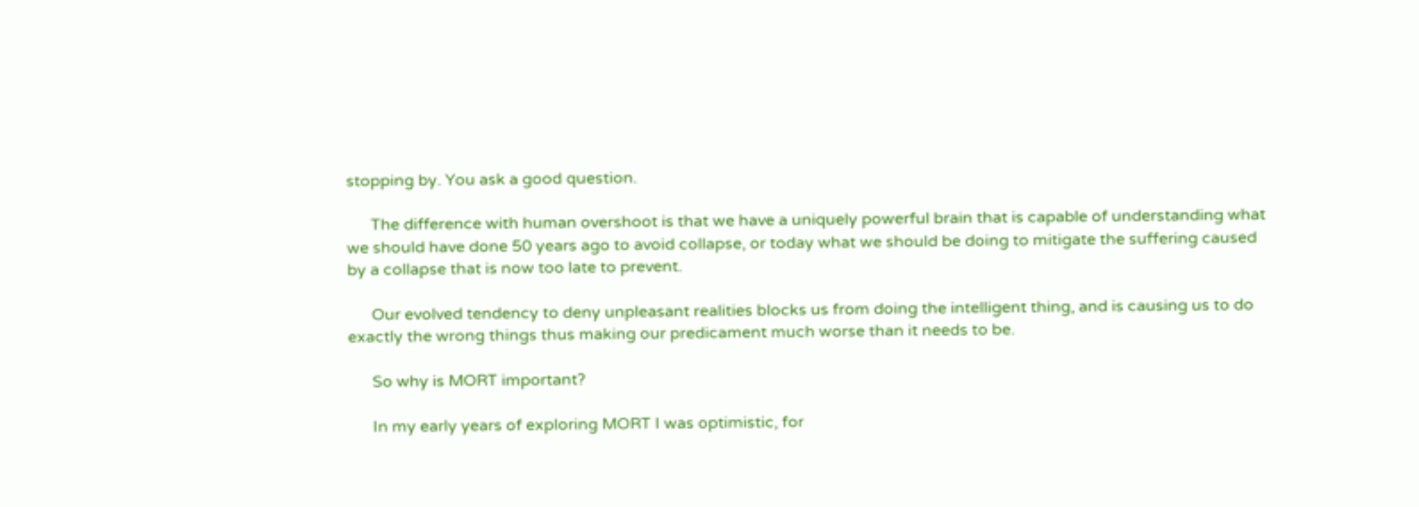stopping by. You ask a good question.

      The difference with human overshoot is that we have a uniquely powerful brain that is capable of understanding what we should have done 50 years ago to avoid collapse, or today what we should be doing to mitigate the suffering caused by a collapse that is now too late to prevent.

      Our evolved tendency to deny unpleasant realities blocks us from doing the intelligent thing, and is causing us to do exactly the wrong things thus making our predicament much worse than it needs to be.

      So why is MORT important?

      In my early years of exploring MORT I was optimistic, for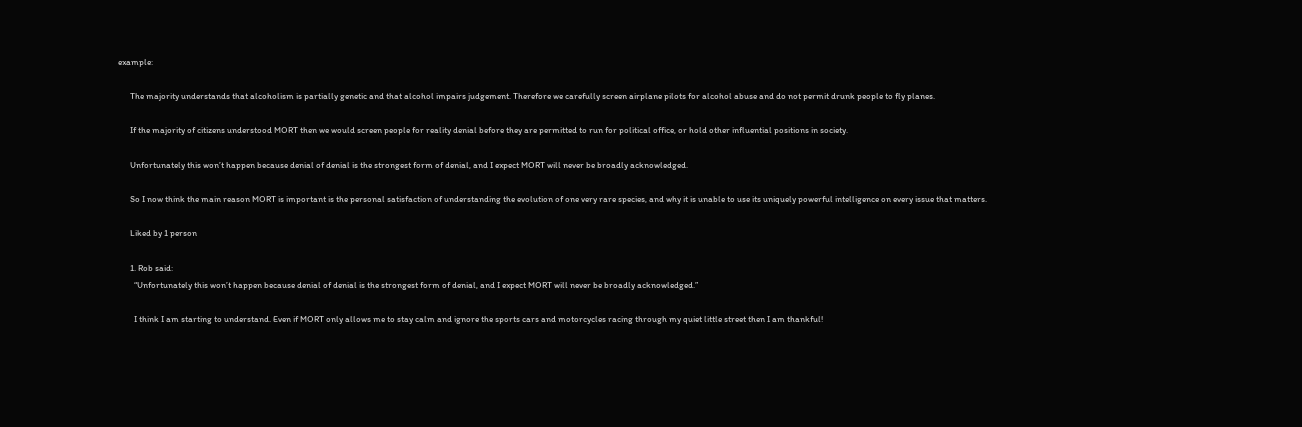example:

      The majority understands that alcoholism is partially genetic and that alcohol impairs judgement. Therefore we carefully screen airplane pilots for alcohol abuse and do not permit drunk people to fly planes.

      If the majority of citizens understood MORT then we would screen people for reality denial before they are permitted to run for political office, or hold other influential positions in society.

      Unfortunately this won’t happen because denial of denial is the strongest form of denial, and I expect MORT will never be broadly acknowledged.

      So I now think the main reason MORT is important is the personal satisfaction of understanding the evolution of one very rare species, and why it is unable to use its uniquely powerful intelligence on every issue that matters.

      Liked by 1 person

      1. Rob said:
        “Unfortunately this won’t happen because denial of denial is the strongest form of denial, and I expect MORT will never be broadly acknowledged.”

        I think I am starting to understand. Even if MORT only allows me to stay calm and ignore the sports cars and motorcycles racing through my quiet little street then I am thankful!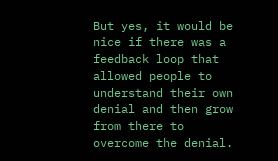But yes, it would be nice if there was a feedback loop that allowed people to understand their own denial and then grow from there to overcome the denial.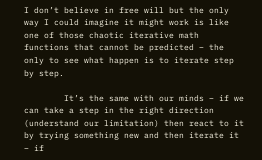I don’t believe in free will but the only way I could imagine it might work is like one of those chaotic iterative math functions that cannot be predicted – the only to see what happen is to iterate step by step.

        It’s the same with our minds – if we can take a step in the right direction (understand our limitation) then react to it by trying something new and then iterate it – if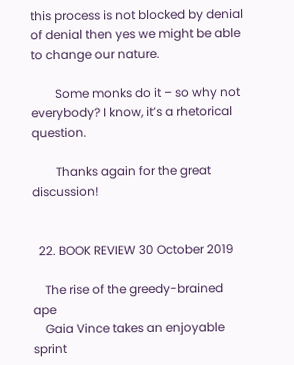this process is not blocked by denial of denial then yes we might be able to change our nature.

        Some monks do it – so why not everybody? I know, it’s a rhetorical question.

        Thanks again for the great discussion!


  22. BOOK REVIEW 30 October 2019

    The rise of the greedy-brained ape
    Gaia Vince takes an enjoyable sprint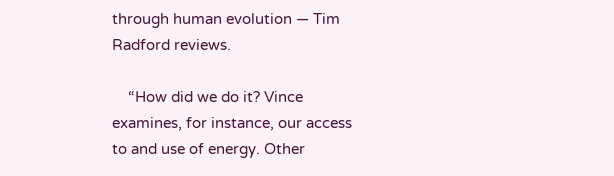through human evolution — Tim Radford reviews.

    “How did we do it? Vince examines, for instance, our access to and use of energy. Other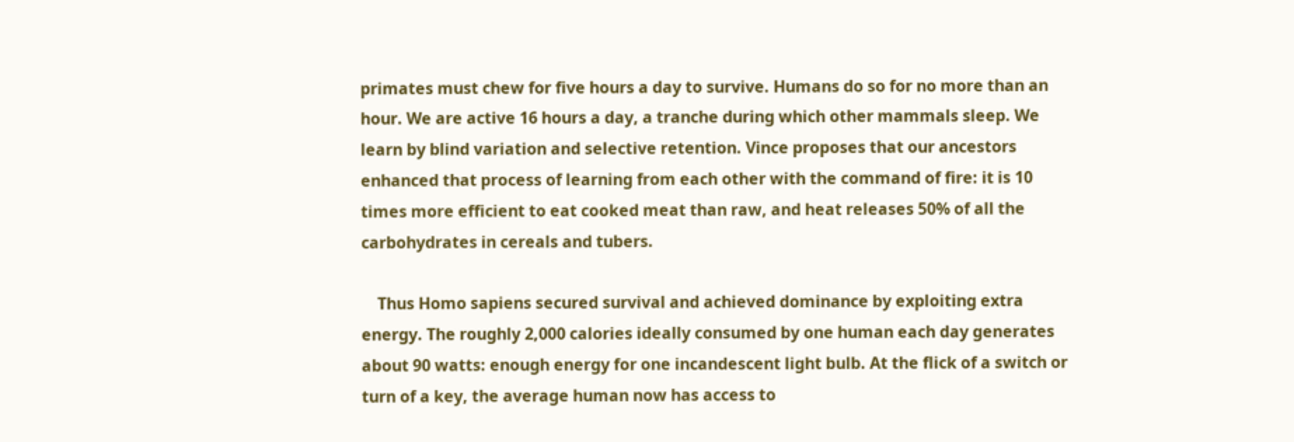primates must chew for five hours a day to survive. Humans do so for no more than an hour. We are active 16 hours a day, a tranche during which other mammals sleep. We learn by blind variation and selective retention. Vince proposes that our ancestors enhanced that process of learning from each other with the command of fire: it is 10 times more efficient to eat cooked meat than raw, and heat releases 50% of all the carbohydrates in cereals and tubers.

    Thus Homo sapiens secured survival and achieved dominance by exploiting extra energy. The roughly 2,000 calories ideally consumed by one human each day generates about 90 watts: enough energy for one incandescent light bulb. At the flick of a switch or turn of a key, the average human now has access to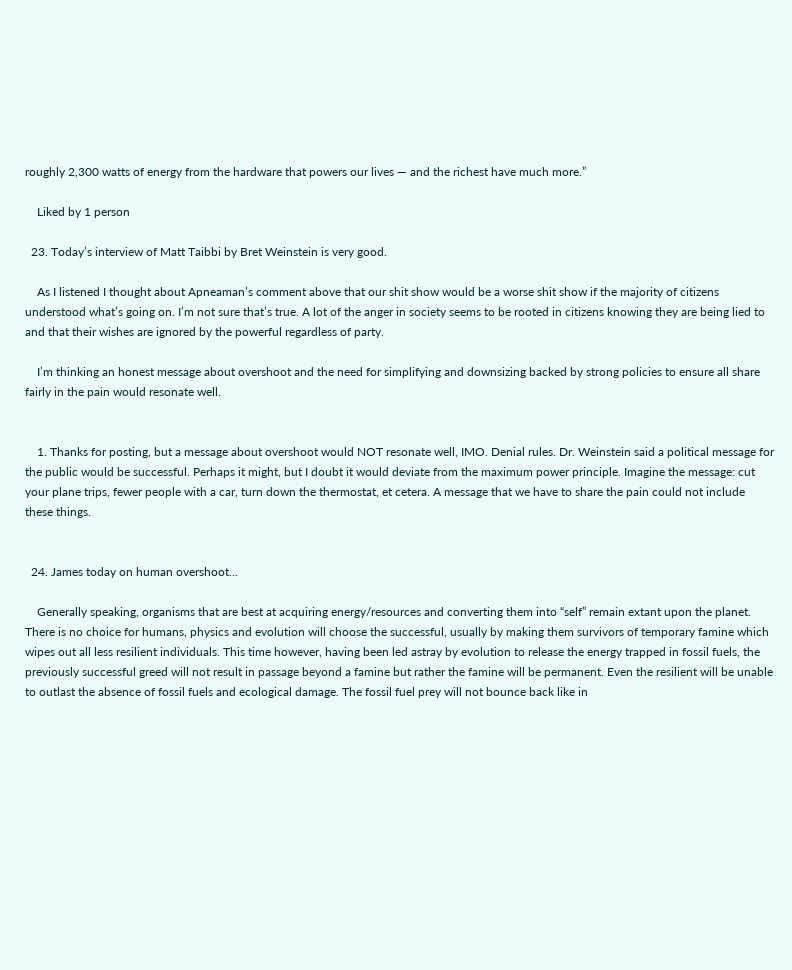roughly 2,300 watts of energy from the hardware that powers our lives — and the richest have much more.”

    Liked by 1 person

  23. Today’s interview of Matt Taibbi by Bret Weinstein is very good.

    As I listened I thought about Apneaman’s comment above that our shit show would be a worse shit show if the majority of citizens understood what’s going on. I’m not sure that’s true. A lot of the anger in society seems to be rooted in citizens knowing they are being lied to and that their wishes are ignored by the powerful regardless of party.

    I’m thinking an honest message about overshoot and the need for simplifying and downsizing backed by strong policies to ensure all share fairly in the pain would resonate well.


    1. Thanks for posting, but a message about overshoot would NOT resonate well, IMO. Denial rules. Dr. Weinstein said a political message for the public would be successful. Perhaps it might, but I doubt it would deviate from the maximum power principle. Imagine the message: cut your plane trips, fewer people with a car, turn down the thermostat, et cetera. A message that we have to share the pain could not include these things.


  24. James today on human overshoot…

    Generally speaking, organisms that are best at acquiring energy/resources and converting them into “self” remain extant upon the planet. There is no choice for humans, physics and evolution will choose the successful, usually by making them survivors of temporary famine which wipes out all less resilient individuals. This time however, having been led astray by evolution to release the energy trapped in fossil fuels, the previously successful greed will not result in passage beyond a famine but rather the famine will be permanent. Even the resilient will be unable to outlast the absence of fossil fuels and ecological damage. The fossil fuel prey will not bounce back like in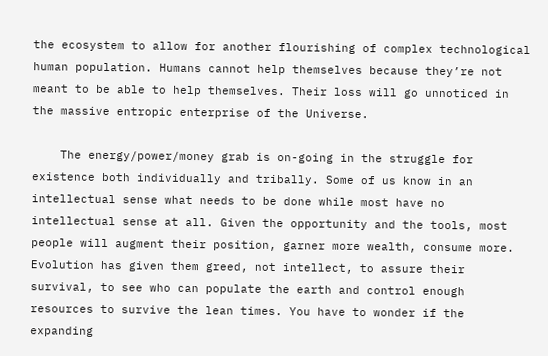the ecosystem to allow for another flourishing of complex technological human population. Humans cannot help themselves because they’re not meant to be able to help themselves. Their loss will go unnoticed in the massive entropic enterprise of the Universe.

    The energy/power/money grab is on-going in the struggle for existence both individually and tribally. Some of us know in an intellectual sense what needs to be done while most have no intellectual sense at all. Given the opportunity and the tools, most people will augment their position, garner more wealth, consume more. Evolution has given them greed, not intellect, to assure their survival, to see who can populate the earth and control enough resources to survive the lean times. You have to wonder if the expanding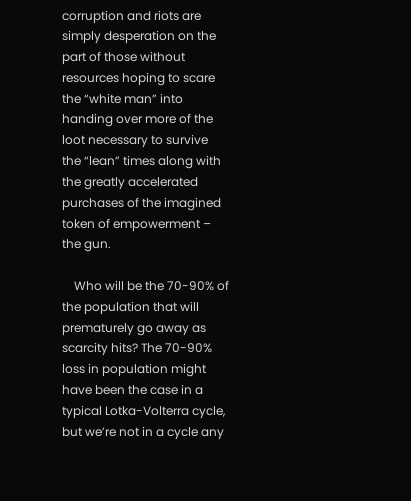corruption and riots are simply desperation on the part of those without resources hoping to scare the “white man” into handing over more of the loot necessary to survive the “lean” times along with the greatly accelerated purchases of the imagined token of empowerment – the gun.

    Who will be the 70-90% of the population that will prematurely go away as scarcity hits? The 70-90% loss in population might have been the case in a typical Lotka-Volterra cycle, but we’re not in a cycle any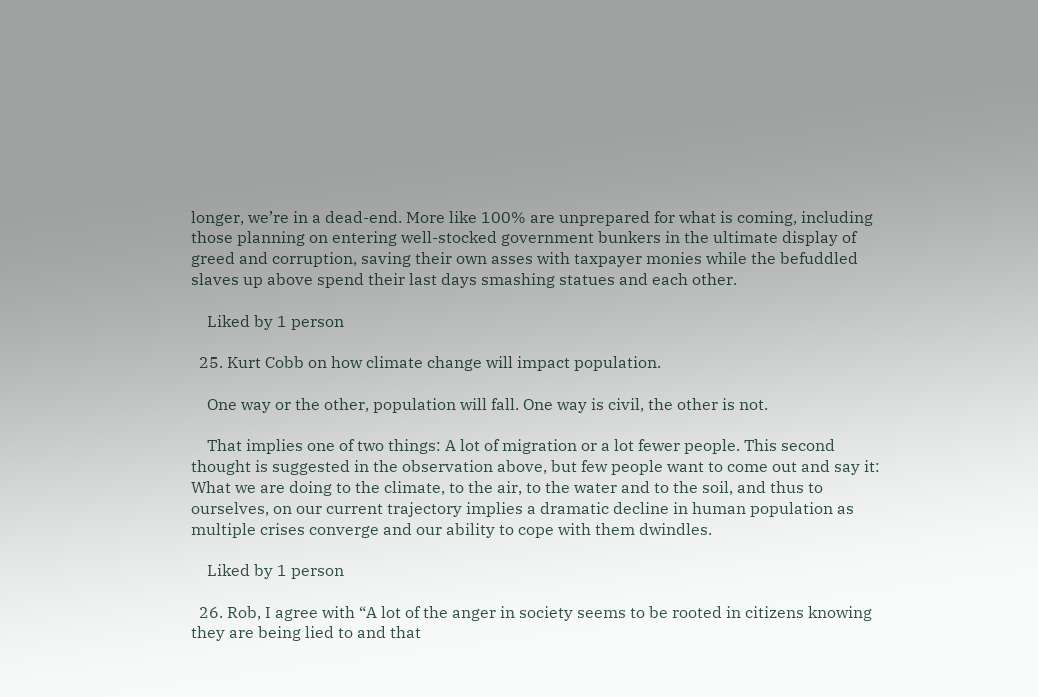longer, we’re in a dead-end. More like 100% are unprepared for what is coming, including those planning on entering well-stocked government bunkers in the ultimate display of greed and corruption, saving their own asses with taxpayer monies while the befuddled slaves up above spend their last days smashing statues and each other.

    Liked by 1 person

  25. Kurt Cobb on how climate change will impact population.

    One way or the other, population will fall. One way is civil, the other is not.

    That implies one of two things: A lot of migration or a lot fewer people. This second thought is suggested in the observation above, but few people want to come out and say it: What we are doing to the climate, to the air, to the water and to the soil, and thus to ourselves, on our current trajectory implies a dramatic decline in human population as multiple crises converge and our ability to cope with them dwindles.

    Liked by 1 person

  26. Rob, I agree with “A lot of the anger in society seems to be rooted in citizens knowing they are being lied to and that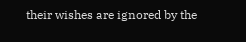their wishes are ignored by the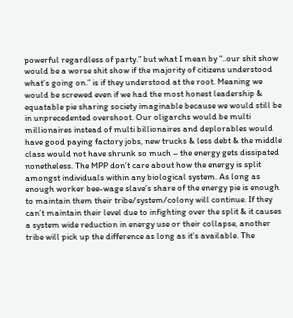powerful regardless of party.” but what I mean by “..our shit show would be a worse shit show if the majority of citizens understood what’s going on.” is if they understood at the root. Meaning we would be screwed even if we had the most honest leadership & equatable pie sharing society imaginable because we would still be in unprecedented overshoot. Our oligarchs would be multi millionaires instead of multi billionaires and deplorables would have good paying factory jobs, new trucks & less debt & the middle class would not have shrunk so much – the energy gets dissipated nonetheless. The MPP don’t care about how the energy is split amongst individuals within any biological system. As long as enough worker bee-wage slave’s share of the energy pie is enough to maintain them their tribe/system/colony will continue. If they can’t maintain their level due to infighting over the split & it causes a system wide reduction in energy use or their collapse, another tribe will pick up the difference as long as it’s available. The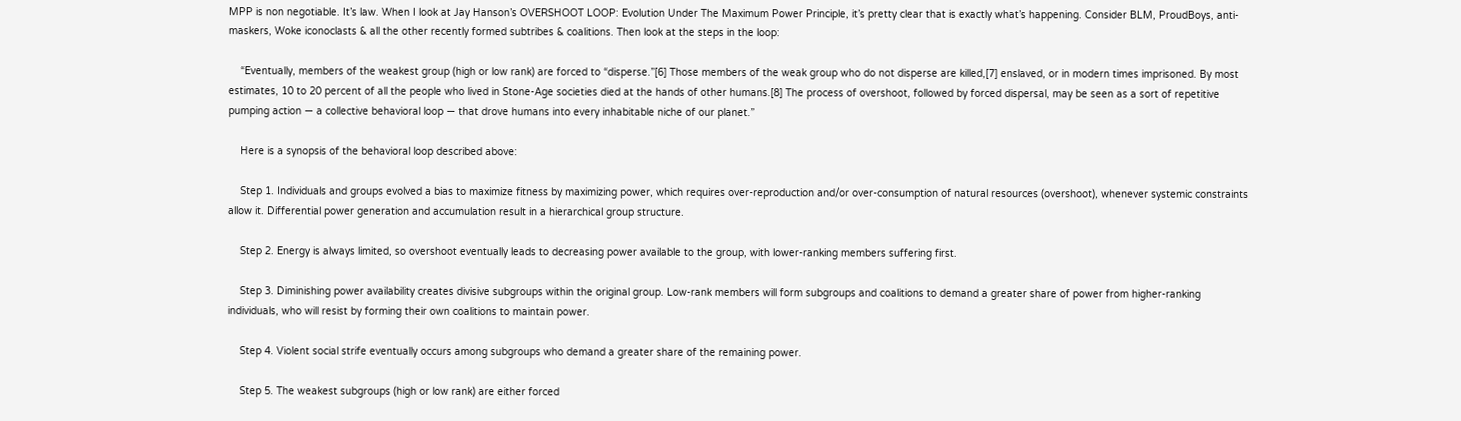MPP is non negotiable. It’s law. When I look at Jay Hanson’s OVERSHOOT LOOP: Evolution Under The Maximum Power Principle, it’s pretty clear that is exactly what’s happening. Consider BLM, ProudBoys, anti-maskers, Woke iconoclasts & all the other recently formed subtribes & coalitions. Then look at the steps in the loop:

    “Eventually, members of the weakest group (high or low rank) are forced to “disperse.”[6] Those members of the weak group who do not disperse are killed,[7] enslaved, or in modern times imprisoned. By most estimates, 10 to 20 percent of all the people who lived in Stone-Age societies died at the hands of other humans.[8] The process of overshoot, followed by forced dispersal, may be seen as a sort of repetitive pumping action — a collective behavioral loop — that drove humans into every inhabitable niche of our planet.”

    Here is a synopsis of the behavioral loop described above:

    Step 1. Individuals and groups evolved a bias to maximize fitness by maximizing power, which requires over-reproduction and/or over-consumption of natural resources (overshoot), whenever systemic constraints allow it. Differential power generation and accumulation result in a hierarchical group structure.

    Step 2. Energy is always limited, so overshoot eventually leads to decreasing power available to the group, with lower-ranking members suffering first.

    Step 3. Diminishing power availability creates divisive subgroups within the original group. Low-rank members will form subgroups and coalitions to demand a greater share of power from higher-ranking individuals, who will resist by forming their own coalitions to maintain power.

    Step 4. Violent social strife eventually occurs among subgroups who demand a greater share of the remaining power.

    Step 5. The weakest subgroups (high or low rank) are either forced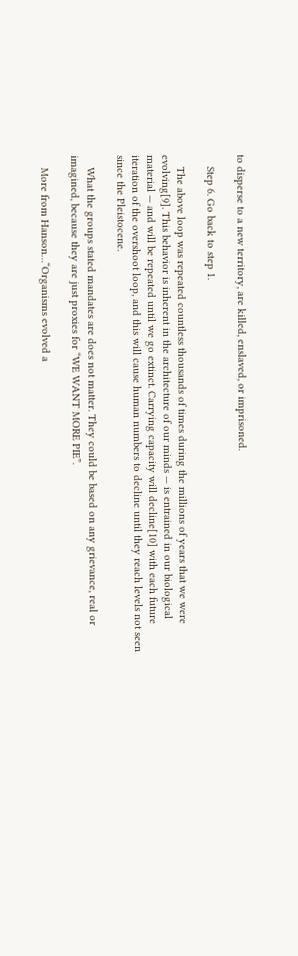to disperse to a new territory, are killed, enslaved, or imprisoned.

    Step 6. Go back to step 1.

    The above loop was repeated countless thousands of times during the millions of years that we were evolving[9]. This behavior is inherent in the architecture of our minds — is entrained in our biological material — and will be repeated until we go extinct. Carrying capacity will decline[10] with each future iteration of the overshoot loop, and this will cause human numbers to decline until they reach levels not seen since the Pleistocene.

    What the groups stated mandates are does not matter. They could be based on any grievance, real or imagined, because they are just proxies for “WE WANT MORE PIE”.

    More from Hanson…“Organisms evolved a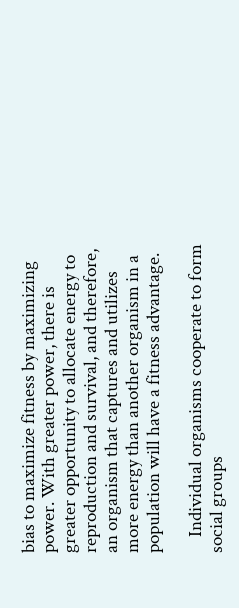bias to maximize fitness by maximizing power. With greater power, there is greater opportunity to allocate energy to reproduction and survival, and therefore, an organism that captures and utilizes more energy than another organism in a population will have a fitness advantage.

    Individual organisms cooperate to form social groups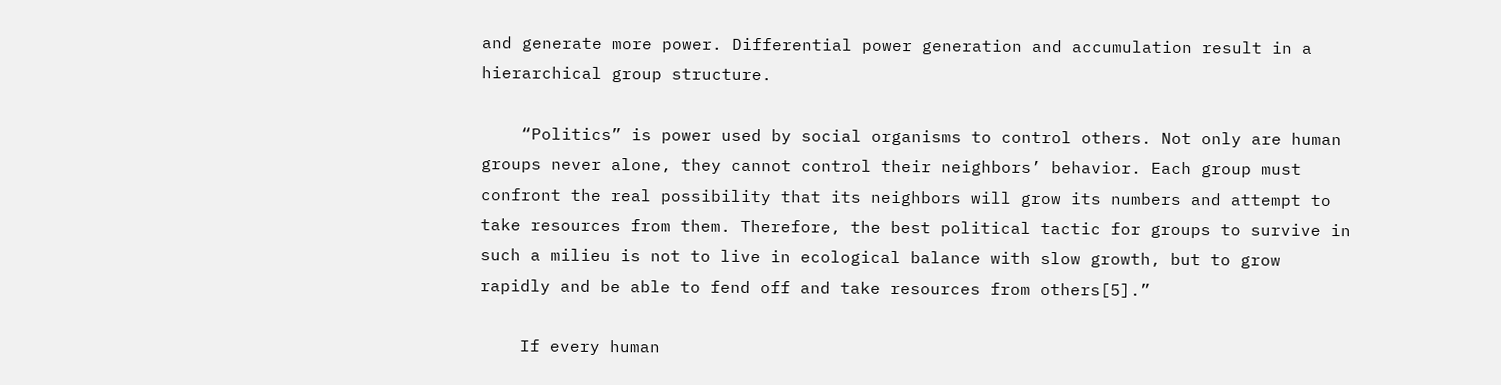and generate more power. Differential power generation and accumulation result in a hierarchical group structure.

    “Politics” is power used by social organisms to control others. Not only are human groups never alone, they cannot control their neighbors’ behavior. Each group must confront the real possibility that its neighbors will grow its numbers and attempt to take resources from them. Therefore, the best political tactic for groups to survive in such a milieu is not to live in ecological balance with slow growth, but to grow rapidly and be able to fend off and take resources from others[5].”

    If every human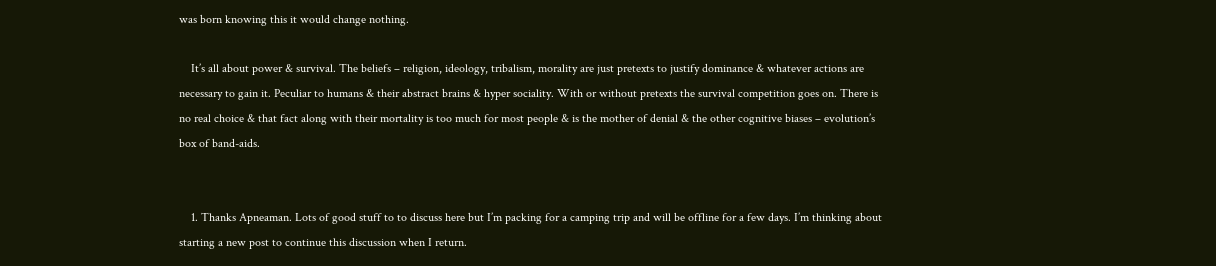was born knowing this it would change nothing.

    It’s all about power & survival. The beliefs – religion, ideology, tribalism, morality are just pretexts to justify dominance & whatever actions are necessary to gain it. Peculiar to humans & their abstract brains & hyper sociality. With or without pretexts the survival competition goes on. There is no real choice & that fact along with their mortality is too much for most people & is the mother of denial & the other cognitive biases – evolution’s box of band-aids.


    1. Thanks Apneaman. Lots of good stuff to to discuss here but I’m packing for a camping trip and will be offline for a few days. I’m thinking about starting a new post to continue this discussion when I return.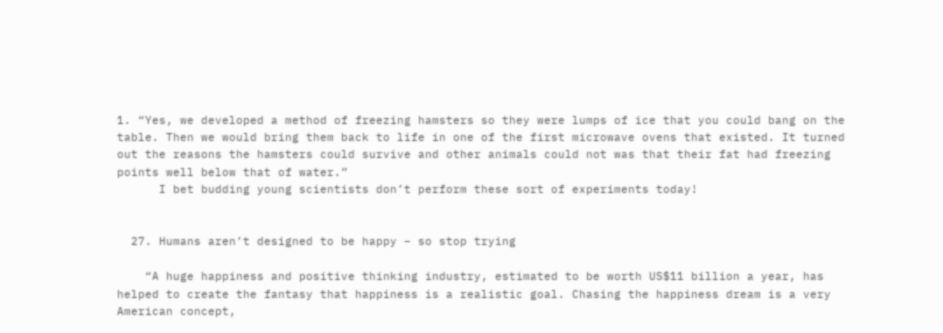1. “Yes, we developed a method of freezing hamsters so they were lumps of ice that you could bang on the table. Then we would bring them back to life in one of the first microwave ovens that existed. It turned out the reasons the hamsters could survive and other animals could not was that their fat had freezing points well below that of water.”
      I bet budding young scientists don’t perform these sort of experiments today!


  27. Humans aren’t designed to be happy – so stop trying

    “A huge happiness and positive thinking industry, estimated to be worth US$11 billion a year, has helped to create the fantasy that happiness is a realistic goal. Chasing the happiness dream is a very American concept,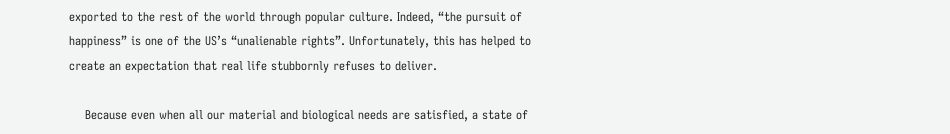exported to the rest of the world through popular culture. Indeed, “the pursuit of happiness” is one of the US’s “unalienable rights”. Unfortunately, this has helped to create an expectation that real life stubbornly refuses to deliver.

    Because even when all our material and biological needs are satisfied, a state of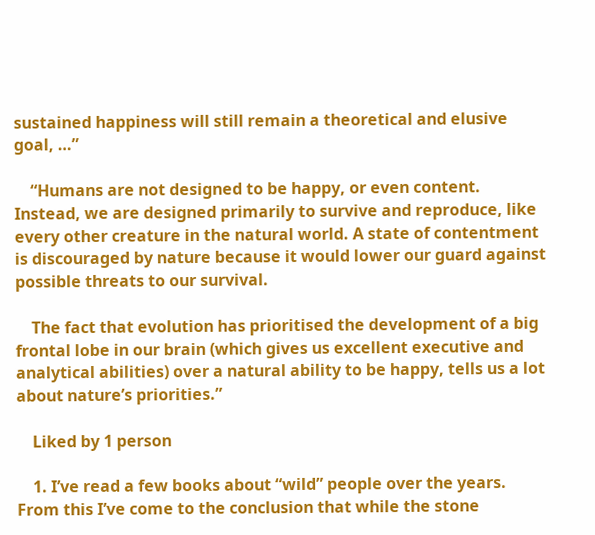sustained happiness will still remain a theoretical and elusive goal, …”

    “Humans are not designed to be happy, or even content. Instead, we are designed primarily to survive and reproduce, like every other creature in the natural world. A state of contentment is discouraged by nature because it would lower our guard against possible threats to our survival.

    The fact that evolution has prioritised the development of a big frontal lobe in our brain (which gives us excellent executive and analytical abilities) over a natural ability to be happy, tells us a lot about nature’s priorities.”

    Liked by 1 person

    1. I’ve read a few books about “wild” people over the years. From this I’ve come to the conclusion that while the stone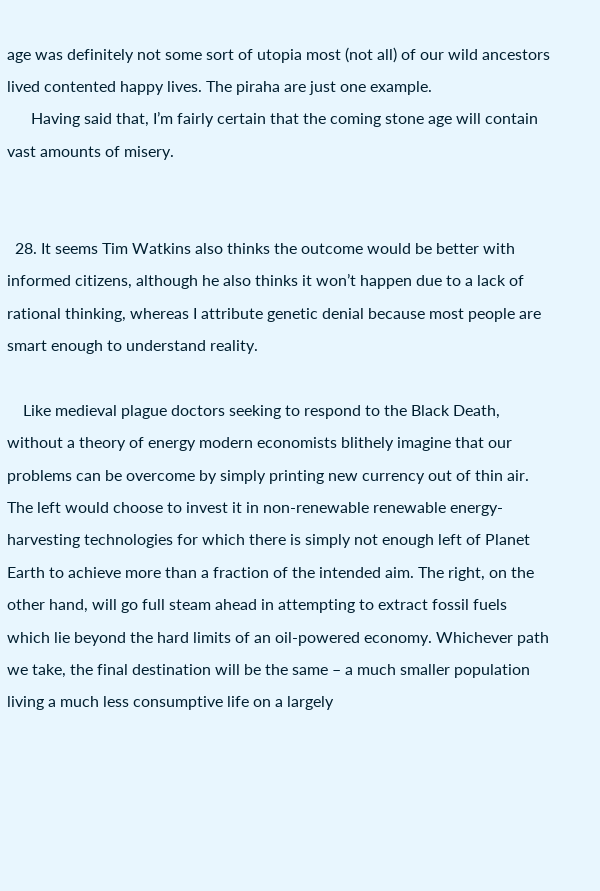age was definitely not some sort of utopia most (not all) of our wild ancestors lived contented happy lives. The piraha are just one example.
      Having said that, I’m fairly certain that the coming stone age will contain vast amounts of misery.


  28. It seems Tim Watkins also thinks the outcome would be better with informed citizens, although he also thinks it won’t happen due to a lack of rational thinking, whereas I attribute genetic denial because most people are smart enough to understand reality.

    Like medieval plague doctors seeking to respond to the Black Death, without a theory of energy modern economists blithely imagine that our problems can be overcome by simply printing new currency out of thin air. The left would choose to invest it in non-renewable renewable energy-harvesting technologies for which there is simply not enough left of Planet Earth to achieve more than a fraction of the intended aim. The right, on the other hand, will go full steam ahead in attempting to extract fossil fuels which lie beyond the hard limits of an oil-powered economy. Whichever path we take, the final destination will be the same – a much smaller population living a much less consumptive life on a largely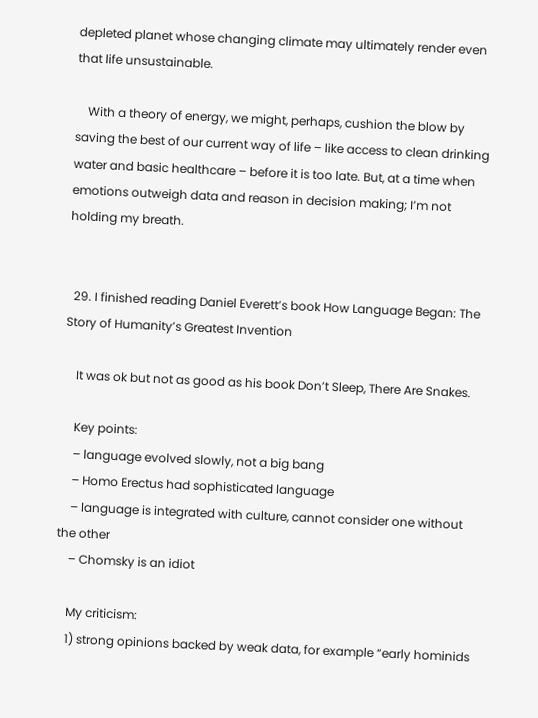depleted planet whose changing climate may ultimately render even that life unsustainable.

    With a theory of energy, we might, perhaps, cushion the blow by saving the best of our current way of life – like access to clean drinking water and basic healthcare – before it is too late. But, at a time when emotions outweigh data and reason in decision making; I’m not holding my breath.


  29. I finished reading Daniel Everett’s book How Language Began: The Story of Humanity’s Greatest Invention

    It was ok but not as good as his book Don’t Sleep, There Are Snakes.

    Key points:
    – language evolved slowly, not a big bang
    – Homo Erectus had sophisticated language
    – language is integrated with culture, cannot consider one without the other
    – Chomsky is an idiot

    My criticism:
    1) strong opinions backed by weak data, for example “early hominids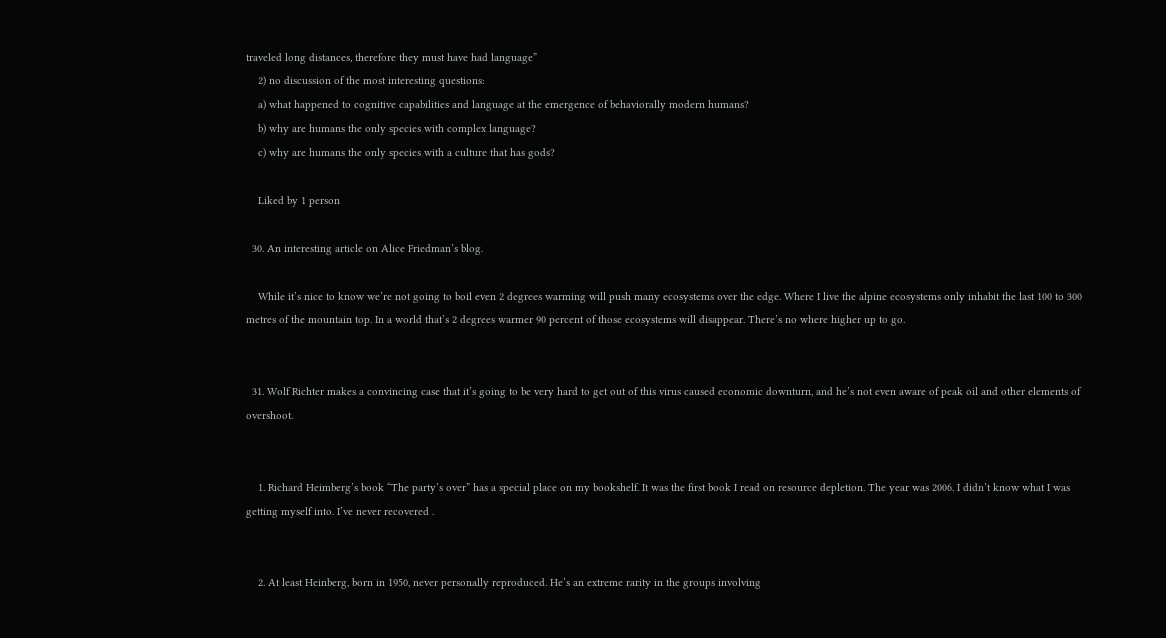traveled long distances, therefore they must have had language”
    2) no discussion of the most interesting questions:
    a) what happened to cognitive capabilities and language at the emergence of behaviorally modern humans?
    b) why are humans the only species with complex language?
    c) why are humans the only species with a culture that has gods?

    Liked by 1 person

  30. An interesting article on Alice Friedman’s blog.

    While it’s nice to know we’re not going to boil even 2 degrees warming will push many ecosystems over the edge. Where I live the alpine ecosystems only inhabit the last 100 to 300 metres of the mountain top. In a world that’s 2 degrees warmer 90 percent of those ecosystems will disappear. There’s no where higher up to go.


  31. Wolf Richter makes a convincing case that it’s going to be very hard to get out of this virus caused economic downturn, and he’s not even aware of peak oil and other elements of overshoot.


    1. Richard Heimberg’s book “The party’s over” has a special place on my bookshelf. It was the first book I read on resource depletion. The year was 2006. I didn’t know what I was getting myself into. I’ve never recovered .


    2. At least Heinberg, born in 1950, never personally reproduced. He’s an extreme rarity in the groups involving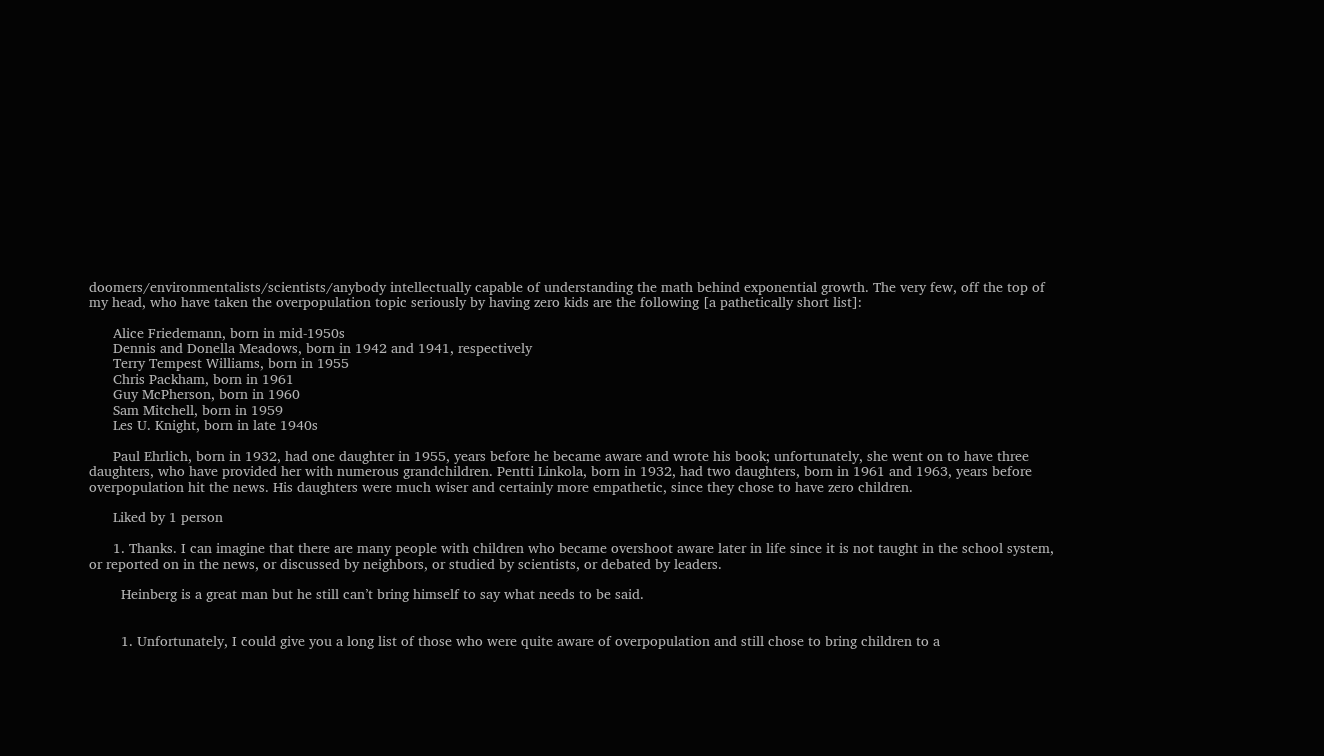doomers/environmentalists/scientists/anybody intellectually capable of understanding the math behind exponential growth. The very few, off the top of my head, who have taken the overpopulation topic seriously by having zero kids are the following [a pathetically short list]:

      Alice Friedemann, born in mid-1950s
      Dennis and Donella Meadows, born in 1942 and 1941, respectively
      Terry Tempest Williams, born in 1955
      Chris Packham, born in 1961
      Guy McPherson, born in 1960
      Sam Mitchell, born in 1959
      Les U. Knight, born in late 1940s

      Paul Ehrlich, born in 1932, had one daughter in 1955, years before he became aware and wrote his book; unfortunately, she went on to have three daughters, who have provided her with numerous grandchildren. Pentti Linkola, born in 1932, had two daughters, born in 1961 and 1963, years before overpopulation hit the news. His daughters were much wiser and certainly more empathetic, since they chose to have zero children.

      Liked by 1 person

      1. Thanks. I can imagine that there are many people with children who became overshoot aware later in life since it is not taught in the school system, or reported on in the news, or discussed by neighbors, or studied by scientists, or debated by leaders.

        Heinberg is a great man but he still can’t bring himself to say what needs to be said.


        1. Unfortunately, I could give you a long list of those who were quite aware of overpopulation and still chose to bring children to a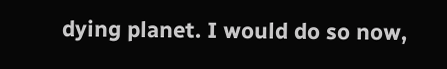dying planet. I would do so now,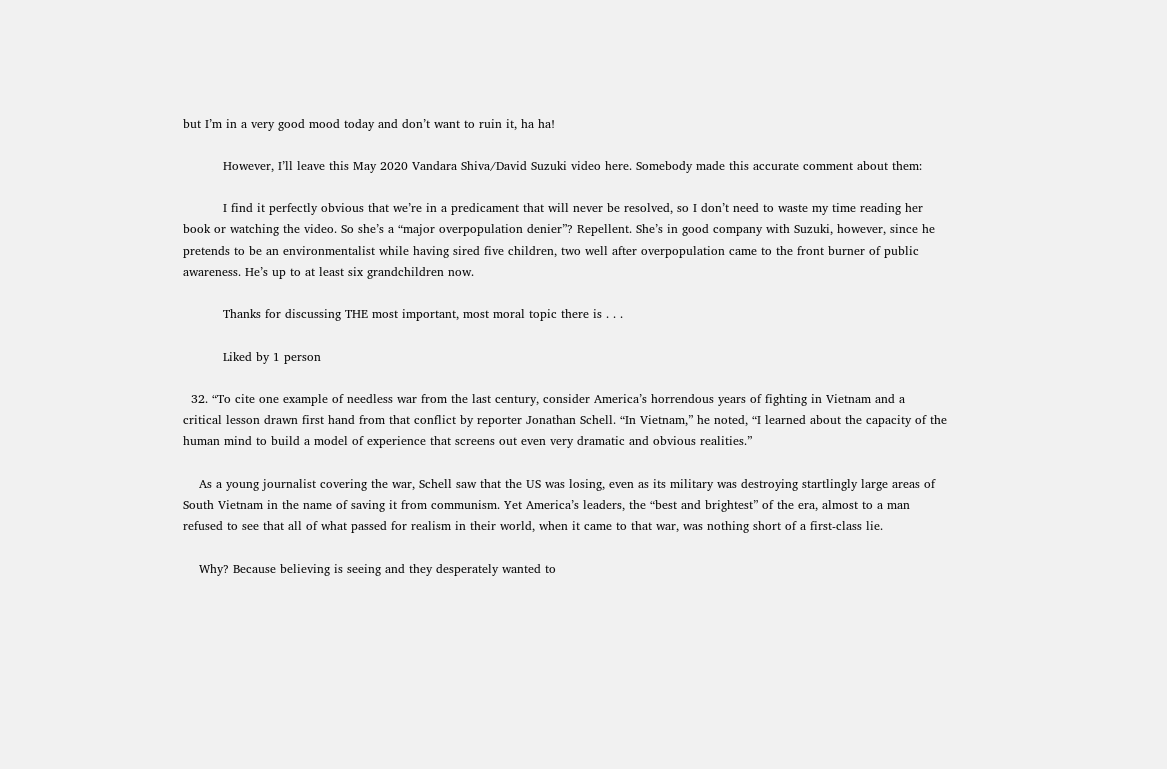but I’m in a very good mood today and don’t want to ruin it, ha ha!

          However, I’ll leave this May 2020 Vandara Shiva/David Suzuki video here. Somebody made this accurate comment about them:

          I find it perfectly obvious that we’re in a predicament that will never be resolved, so I don’t need to waste my time reading her book or watching the video. So she’s a “major overpopulation denier”? Repellent. She’s in good company with Suzuki, however, since he pretends to be an environmentalist while having sired five children, two well after overpopulation came to the front burner of public awareness. He’s up to at least six grandchildren now.

          Thanks for discussing THE most important, most moral topic there is . . .

          Liked by 1 person

  32. “To cite one example of needless war from the last century, consider America’s horrendous years of fighting in Vietnam and a critical lesson drawn first hand from that conflict by reporter Jonathan Schell. “In Vietnam,” he noted, “I learned about the capacity of the human mind to build a model of experience that screens out even very dramatic and obvious realities.”

    As a young journalist covering the war, Schell saw that the US was losing, even as its military was destroying startlingly large areas of South Vietnam in the name of saving it from communism. Yet America’s leaders, the “best and brightest” of the era, almost to a man refused to see that all of what passed for realism in their world, when it came to that war, was nothing short of a first-class lie.

    Why? Because believing is seeing and they desperately wanted to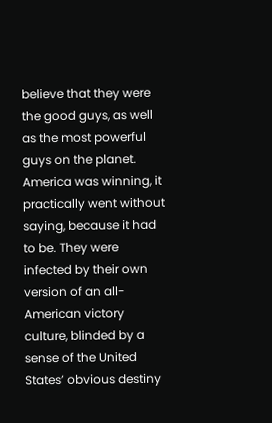believe that they were the good guys, as well as the most powerful guys on the planet. America was winning, it practically went without saying, because it had to be. They were infected by their own version of an all-American victory culture, blinded by a sense of the United States’ obvious destiny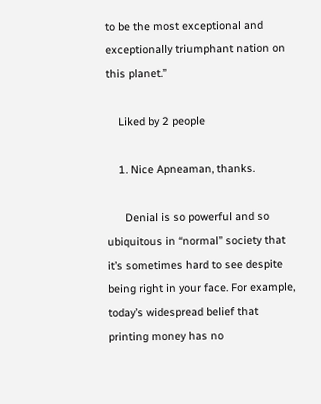to be the most exceptional and exceptionally triumphant nation on this planet.”

    Liked by 2 people

    1. Nice Apneaman, thanks.

      Denial is so powerful and so ubiquitous in “normal” society that it’s sometimes hard to see despite being right in your face. For example, today’s widespread belief that printing money has no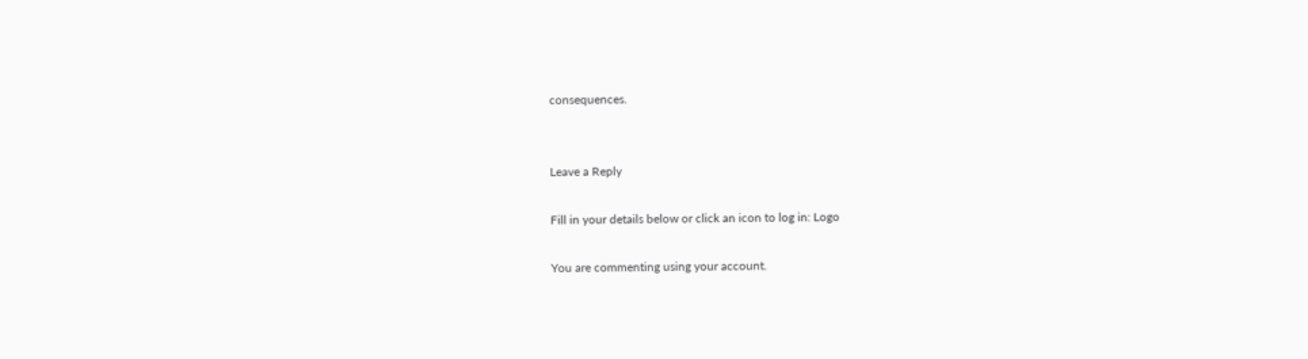consequences.


Leave a Reply

Fill in your details below or click an icon to log in: Logo

You are commenting using your account.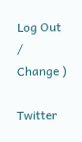Log Out /  Change )

Twitter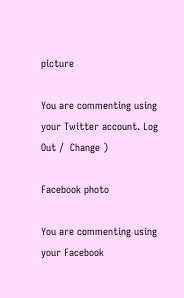picture

You are commenting using your Twitter account. Log Out /  Change )

Facebook photo

You are commenting using your Facebook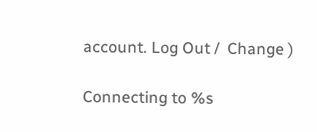account. Log Out /  Change )

Connecting to %s